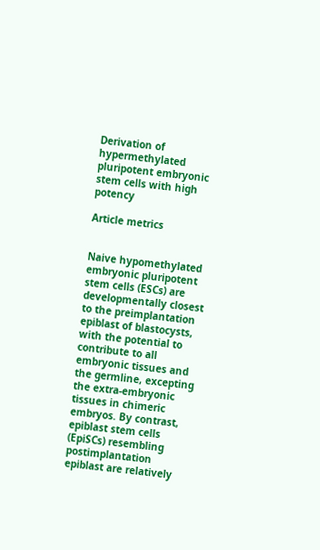Derivation of hypermethylated pluripotent embryonic stem cells with high potency

Article metrics


Naive hypomethylated embryonic pluripotent stem cells (ESCs) are developmentally closest to the preimplantation epiblast of blastocysts, with the potential to contribute to all embryonic tissues and the germline, excepting the extra-embryonic tissues in chimeric embryos. By contrast, epiblast stem cells (EpiSCs) resembling postimplantation epiblast are relatively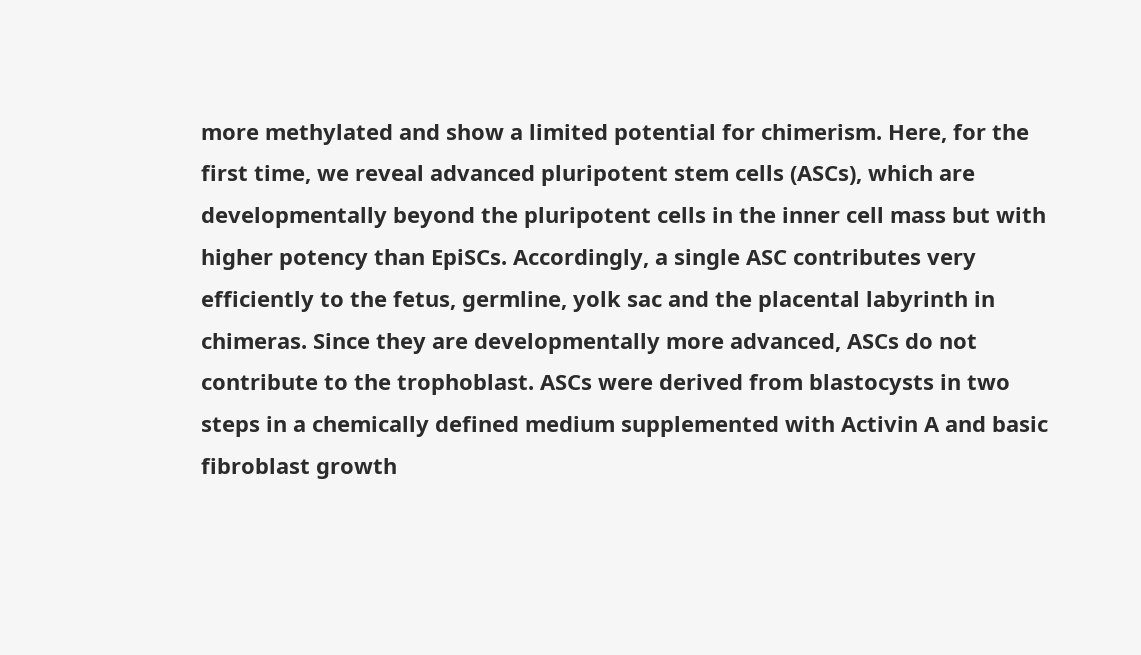more methylated and show a limited potential for chimerism. Here, for the first time, we reveal advanced pluripotent stem cells (ASCs), which are developmentally beyond the pluripotent cells in the inner cell mass but with higher potency than EpiSCs. Accordingly, a single ASC contributes very efficiently to the fetus, germline, yolk sac and the placental labyrinth in chimeras. Since they are developmentally more advanced, ASCs do not contribute to the trophoblast. ASCs were derived from blastocysts in two steps in a chemically defined medium supplemented with Activin A and basic fibroblast growth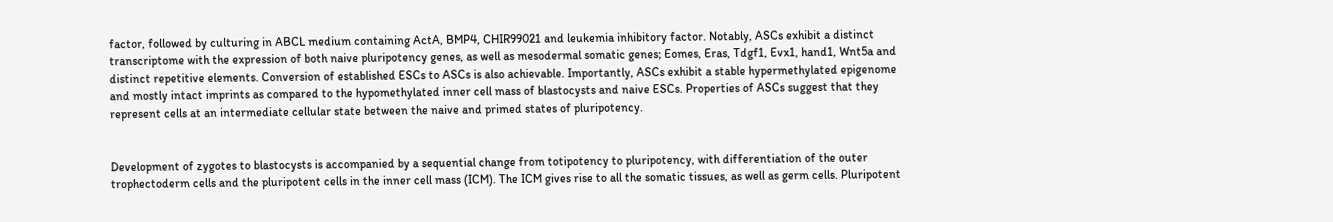factor, followed by culturing in ABCL medium containing ActA, BMP4, CHIR99021 and leukemia inhibitory factor. Notably, ASCs exhibit a distinct transcriptome with the expression of both naive pluripotency genes, as well as mesodermal somatic genes; Eomes, Eras, Tdgf1, Evx1, hand1, Wnt5a and distinct repetitive elements. Conversion of established ESCs to ASCs is also achievable. Importantly, ASCs exhibit a stable hypermethylated epigenome and mostly intact imprints as compared to the hypomethylated inner cell mass of blastocysts and naive ESCs. Properties of ASCs suggest that they represent cells at an intermediate cellular state between the naive and primed states of pluripotency.


Development of zygotes to blastocysts is accompanied by a sequential change from totipotency to pluripotency, with differentiation of the outer trophectoderm cells and the pluripotent cells in the inner cell mass (ICM). The ICM gives rise to all the somatic tissues, as well as germ cells. Pluripotent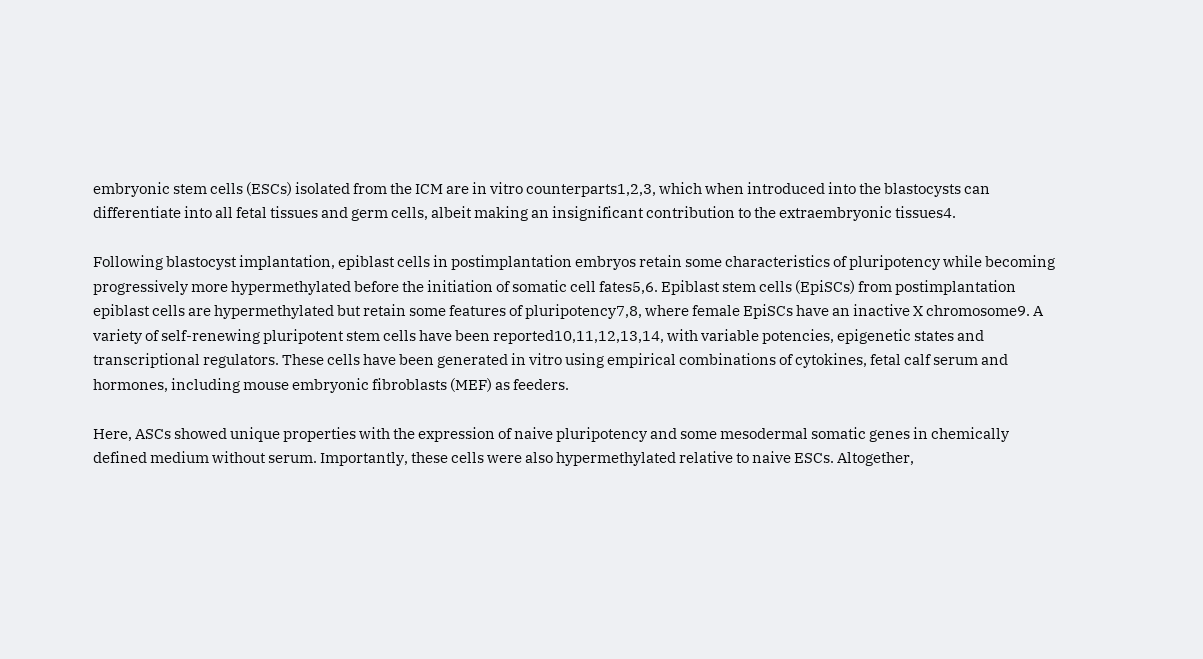embryonic stem cells (ESCs) isolated from the ICM are in vitro counterparts1,2,3, which when introduced into the blastocysts can differentiate into all fetal tissues and germ cells, albeit making an insignificant contribution to the extraembryonic tissues4.

Following blastocyst implantation, epiblast cells in postimplantation embryos retain some characteristics of pluripotency while becoming progressively more hypermethylated before the initiation of somatic cell fates5,6. Epiblast stem cells (EpiSCs) from postimplantation epiblast cells are hypermethylated but retain some features of pluripotency7,8, where female EpiSCs have an inactive X chromosome9. A variety of self-renewing pluripotent stem cells have been reported10,11,12,13,14, with variable potencies, epigenetic states and transcriptional regulators. These cells have been generated in vitro using empirical combinations of cytokines, fetal calf serum and hormones, including mouse embryonic fibroblasts (MEF) as feeders.

Here, ASCs showed unique properties with the expression of naive pluripotency and some mesodermal somatic genes in chemically defined medium without serum. Importantly, these cells were also hypermethylated relative to naive ESCs. Altogether,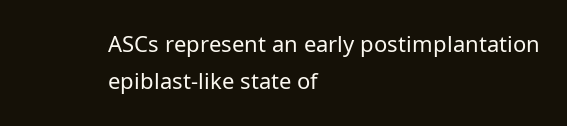ASCs represent an early postimplantation epiblast-like state of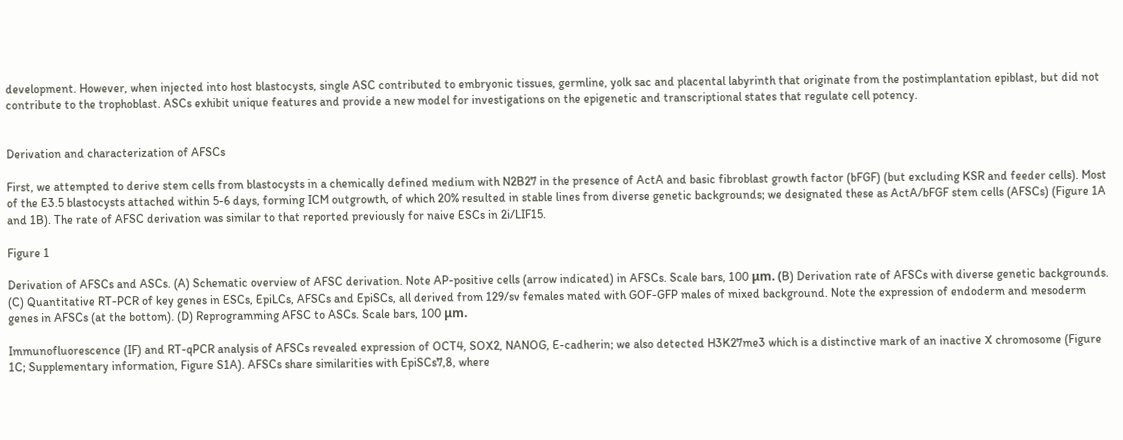development. However, when injected into host blastocysts, single ASC contributed to embryonic tissues, germline, yolk sac and placental labyrinth that originate from the postimplantation epiblast, but did not contribute to the trophoblast. ASCs exhibit unique features and provide a new model for investigations on the epigenetic and transcriptional states that regulate cell potency.


Derivation and characterization of AFSCs

First, we attempted to derive stem cells from blastocysts in a chemically defined medium with N2B27 in the presence of ActA and basic fibroblast growth factor (bFGF) (but excluding KSR and feeder cells). Most of the E3.5 blastocysts attached within 5-6 days, forming ICM outgrowth, of which 20% resulted in stable lines from diverse genetic backgrounds; we designated these as ActA/bFGF stem cells (AFSCs) (Figure 1A and 1B). The rate of AFSC derivation was similar to that reported previously for naive ESCs in 2i/LIF15.

Figure 1

Derivation of AFSCs and ASCs. (A) Schematic overview of AFSC derivation. Note AP-positive cells (arrow indicated) in AFSCs. Scale bars, 100 μm. (B) Derivation rate of AFSCs with diverse genetic backgrounds. (C) Quantitative RT-PCR of key genes in ESCs, EpiLCs, AFSCs and EpiSCs, all derived from 129/sv females mated with GOF-GFP males of mixed background. Note the expression of endoderm and mesoderm genes in AFSCs (at the bottom). (D) Reprogramming AFSC to ASCs. Scale bars, 100 μm.

Immunofluorescence (IF) and RT-qPCR analysis of AFSCs revealed expression of OCT4, SOX2, NANOG, E-cadherin; we also detected H3K27me3 which is a distinctive mark of an inactive X chromosome (Figure 1C; Supplementary information, Figure S1A). AFSCs share similarities with EpiSCs7,8, where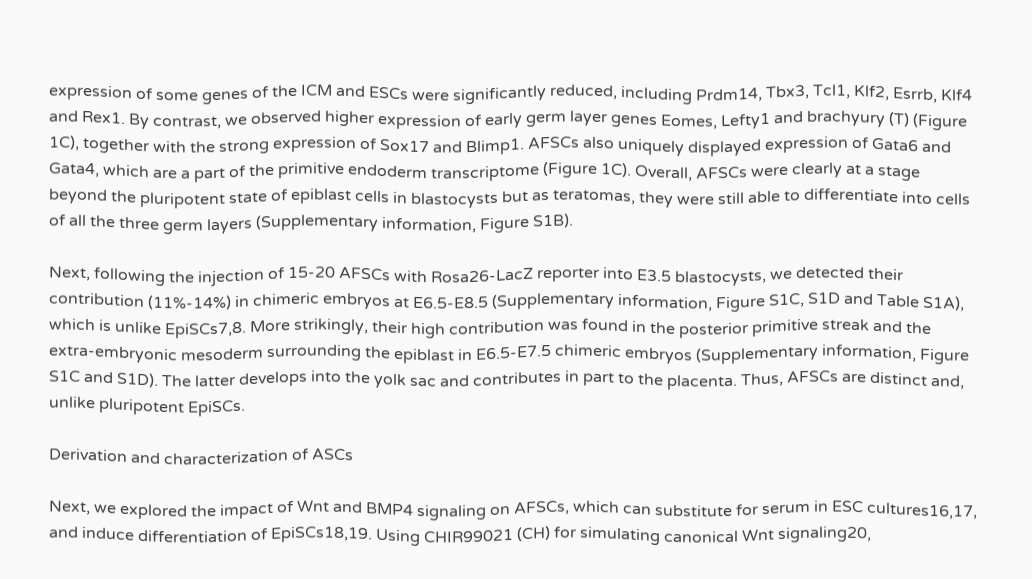expression of some genes of the ICM and ESCs were significantly reduced, including Prdm14, Tbx3, Tcl1, Klf2, Esrrb, Klf4 and Rex1. By contrast, we observed higher expression of early germ layer genes Eomes, Lefty1 and brachyury (T) (Figure 1C), together with the strong expression of Sox17 and Blimp1. AFSCs also uniquely displayed expression of Gata6 and Gata4, which are a part of the primitive endoderm transcriptome (Figure 1C). Overall, AFSCs were clearly at a stage beyond the pluripotent state of epiblast cells in blastocysts but as teratomas, they were still able to differentiate into cells of all the three germ layers (Supplementary information, Figure S1B).

Next, following the injection of 15-20 AFSCs with Rosa26-LacZ reporter into E3.5 blastocysts, we detected their contribution (11%-14%) in chimeric embryos at E6.5-E8.5 (Supplementary information, Figure S1C, S1D and Table S1A), which is unlike EpiSCs7,8. More strikingly, their high contribution was found in the posterior primitive streak and the extra-embryonic mesoderm surrounding the epiblast in E6.5-E7.5 chimeric embryos (Supplementary information, Figure S1C and S1D). The latter develops into the yolk sac and contributes in part to the placenta. Thus, AFSCs are distinct and, unlike pluripotent EpiSCs.

Derivation and characterization of ASCs

Next, we explored the impact of Wnt and BMP4 signaling on AFSCs, which can substitute for serum in ESC cultures16,17, and induce differentiation of EpiSCs18,19. Using CHIR99021 (CH) for simulating canonical Wnt signaling20,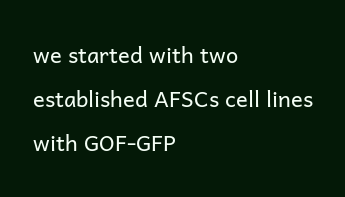we started with two established AFSCs cell lines with GOF-GFP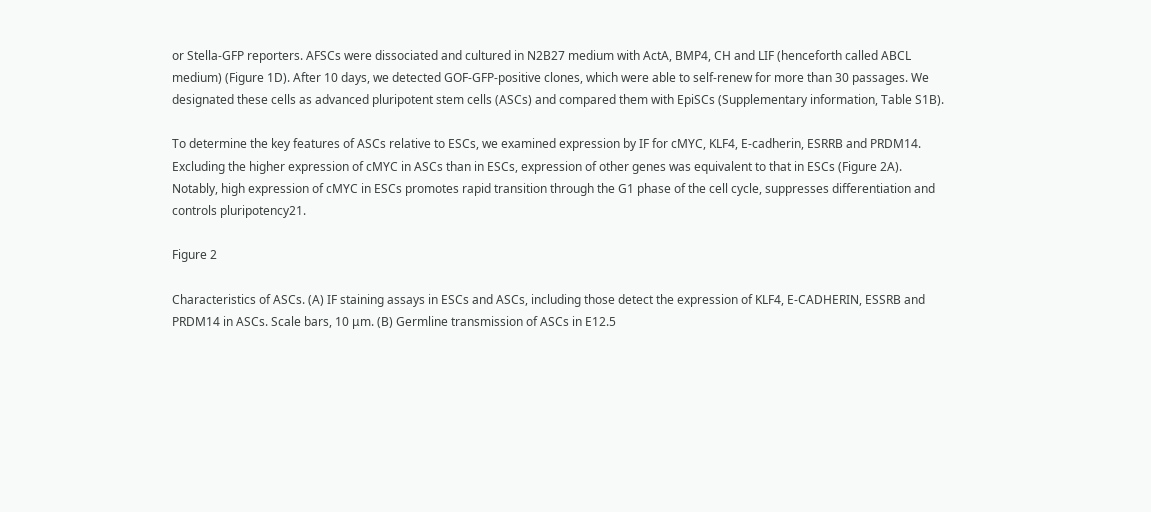or Stella-GFP reporters. AFSCs were dissociated and cultured in N2B27 medium with ActA, BMP4, CH and LIF (henceforth called ABCL medium) (Figure 1D). After 10 days, we detected GOF-GFP-positive clones, which were able to self-renew for more than 30 passages. We designated these cells as advanced pluripotent stem cells (ASCs) and compared them with EpiSCs (Supplementary information, Table S1B).

To determine the key features of ASCs relative to ESCs, we examined expression by IF for cMYC, KLF4, E-cadherin, ESRRB and PRDM14. Excluding the higher expression of cMYC in ASCs than in ESCs, expression of other genes was equivalent to that in ESCs (Figure 2A). Notably, high expression of cMYC in ESCs promotes rapid transition through the G1 phase of the cell cycle, suppresses differentiation and controls pluripotency21.

Figure 2

Characteristics of ASCs. (A) IF staining assays in ESCs and ASCs, including those detect the expression of KLF4, E-CADHERIN, ESSRB and PRDM14 in ASCs. Scale bars, 10 μm. (B) Germline transmission of ASCs in E12.5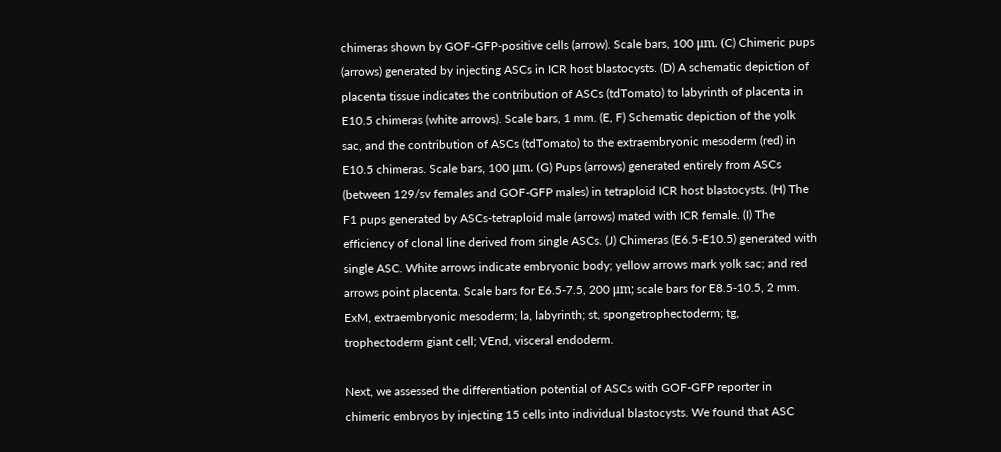chimeras shown by GOF-GFP-positive cells (arrow). Scale bars, 100 μm. (C) Chimeric pups (arrows) generated by injecting ASCs in ICR host blastocysts. (D) A schematic depiction of placenta tissue indicates the contribution of ASCs (tdTomato) to labyrinth of placenta in E10.5 chimeras (white arrows). Scale bars, 1 mm. (E, F) Schematic depiction of the yolk sac, and the contribution of ASCs (tdTomato) to the extraembryonic mesoderm (red) in E10.5 chimeras. Scale bars, 100 μm. (G) Pups (arrows) generated entirely from ASCs (between 129/sv females and GOF-GFP males) in tetraploid ICR host blastocysts. (H) The F1 pups generated by ASCs-tetraploid male (arrows) mated with ICR female. (I) The efficiency of clonal line derived from single ASCs. (J) Chimeras (E6.5-E10.5) generated with single ASC. White arrows indicate embryonic body; yellow arrows mark yolk sac; and red arrows point placenta. Scale bars for E6.5-7.5, 200 μm; scale bars for E8.5-10.5, 2 mm. ExM, extraembryonic mesoderm; la, labyrinth; st, spongetrophectoderm; tg, trophectoderm giant cell; VEnd, visceral endoderm.

Next, we assessed the differentiation potential of ASCs with GOF-GFP reporter in chimeric embryos by injecting 15 cells into individual blastocysts. We found that ASC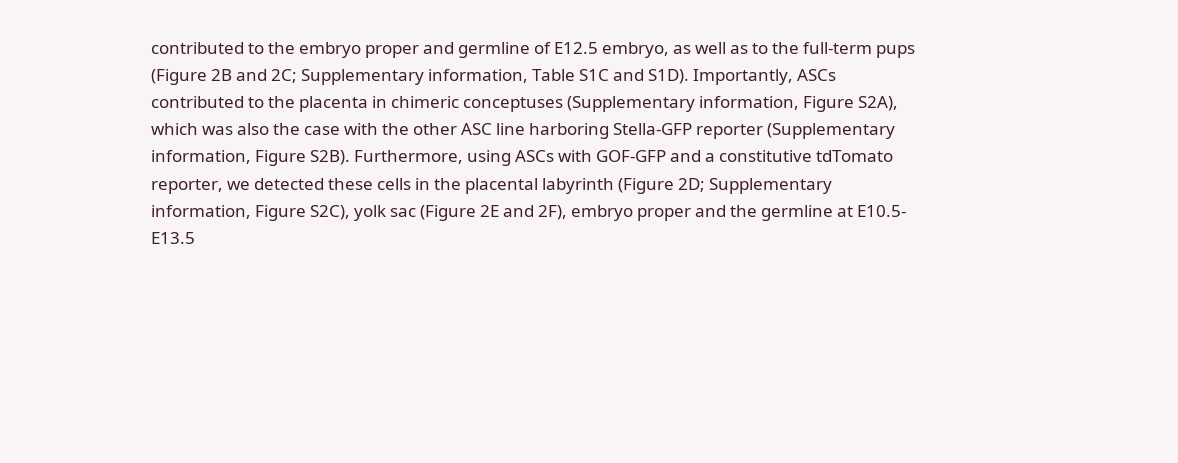contributed to the embryo proper and germline of E12.5 embryo, as well as to the full-term pups (Figure 2B and 2C; Supplementary information, Table S1C and S1D). Importantly, ASCs contributed to the placenta in chimeric conceptuses (Supplementary information, Figure S2A), which was also the case with the other ASC line harboring Stella-GFP reporter (Supplementary information, Figure S2B). Furthermore, using ASCs with GOF-GFP and a constitutive tdTomato reporter, we detected these cells in the placental labyrinth (Figure 2D; Supplementary information, Figure S2C), yolk sac (Figure 2E and 2F), embryo proper and the germline at E10.5-E13.5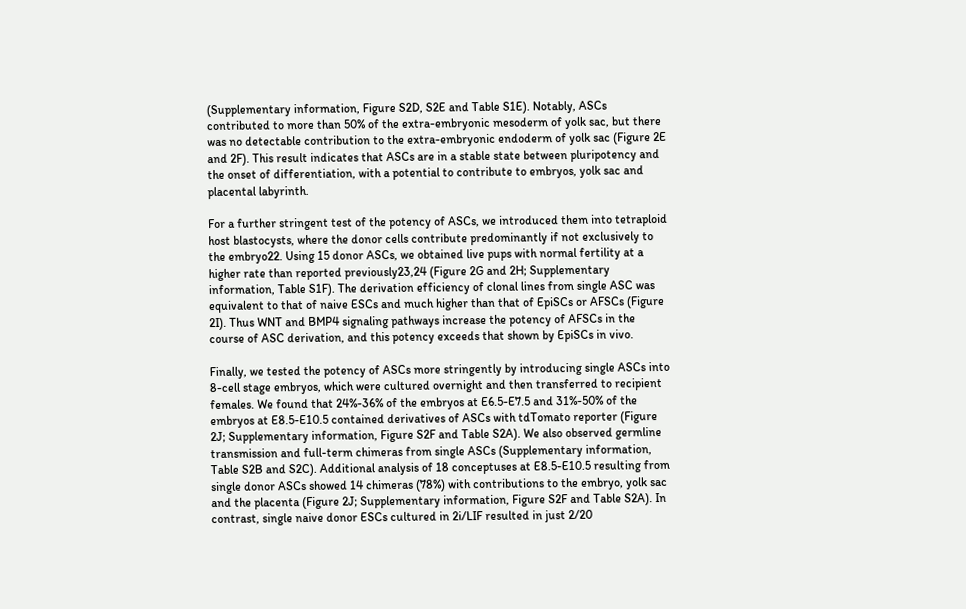(Supplementary information, Figure S2D, S2E and Table S1E). Notably, ASCs contributed to more than 50% of the extra-embryonic mesoderm of yolk sac, but there was no detectable contribution to the extra-embryonic endoderm of yolk sac (Figure 2E and 2F). This result indicates that ASCs are in a stable state between pluripotency and the onset of differentiation, with a potential to contribute to embryos, yolk sac and placental labyrinth.

For a further stringent test of the potency of ASCs, we introduced them into tetraploid host blastocysts, where the donor cells contribute predominantly if not exclusively to the embryo22. Using 15 donor ASCs, we obtained live pups with normal fertility at a higher rate than reported previously23,24 (Figure 2G and 2H; Supplementary information, Table S1F). The derivation efficiency of clonal lines from single ASC was equivalent to that of naive ESCs and much higher than that of EpiSCs or AFSCs (Figure 2I). Thus WNT and BMP4 signaling pathways increase the potency of AFSCs in the course of ASC derivation, and this potency exceeds that shown by EpiSCs in vivo.

Finally, we tested the potency of ASCs more stringently by introducing single ASCs into 8-cell stage embryos, which were cultured overnight and then transferred to recipient females. We found that 24%-36% of the embryos at E6.5-E7.5 and 31%-50% of the embryos at E8.5-E10.5 contained derivatives of ASCs with tdTomato reporter (Figure 2J; Supplementary information, Figure S2F and Table S2A). We also observed germline transmission and full-term chimeras from single ASCs (Supplementary information, Table S2B and S2C). Additional analysis of 18 conceptuses at E8.5-E10.5 resulting from single donor ASCs showed 14 chimeras (78%) with contributions to the embryo, yolk sac and the placenta (Figure 2J; Supplementary information, Figure S2F and Table S2A). In contrast, single naive donor ESCs cultured in 2i/LIF resulted in just 2/20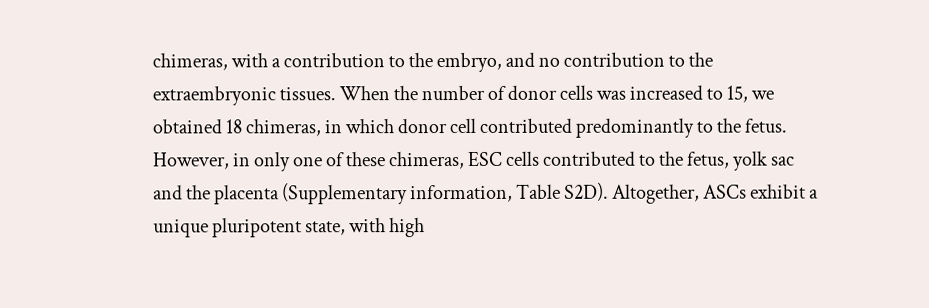chimeras, with a contribution to the embryo, and no contribution to the extraembryonic tissues. When the number of donor cells was increased to 15, we obtained 18 chimeras, in which donor cell contributed predominantly to the fetus. However, in only one of these chimeras, ESC cells contributed to the fetus, yolk sac and the placenta (Supplementary information, Table S2D). Altogether, ASCs exhibit a unique pluripotent state, with high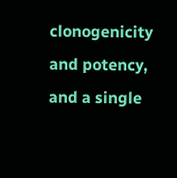clonogenicity and potency, and a single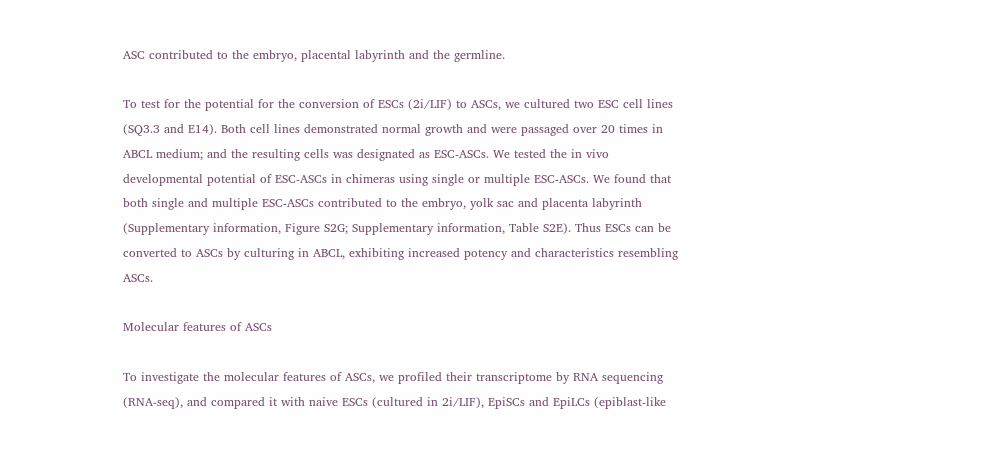ASC contributed to the embryo, placental labyrinth and the germline.

To test for the potential for the conversion of ESCs (2i/LIF) to ASCs, we cultured two ESC cell lines (SQ3.3 and E14). Both cell lines demonstrated normal growth and were passaged over 20 times in ABCL medium; and the resulting cells was designated as ESC-ASCs. We tested the in vivo developmental potential of ESC-ASCs in chimeras using single or multiple ESC-ASCs. We found that both single and multiple ESC-ASCs contributed to the embryo, yolk sac and placenta labyrinth (Supplementary information, Figure S2G; Supplementary information, Table S2E). Thus ESCs can be converted to ASCs by culturing in ABCL, exhibiting increased potency and characteristics resembling ASCs.

Molecular features of ASCs

To investigate the molecular features of ASCs, we profiled their transcriptome by RNA sequencing (RNA-seq), and compared it with naive ESCs (cultured in 2i/LIF), EpiSCs and EpiLCs (epiblast-like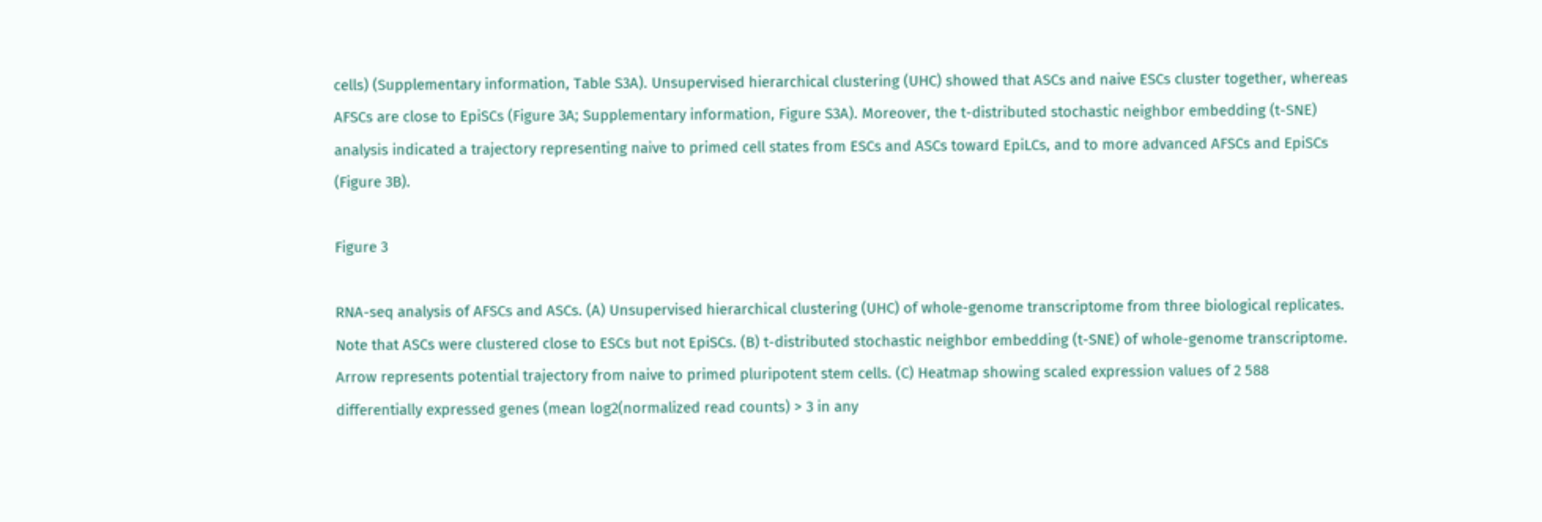cells) (Supplementary information, Table S3A). Unsupervised hierarchical clustering (UHC) showed that ASCs and naive ESCs cluster together, whereas AFSCs are close to EpiSCs (Figure 3A; Supplementary information, Figure S3A). Moreover, the t-distributed stochastic neighbor embedding (t-SNE) analysis indicated a trajectory representing naive to primed cell states from ESCs and ASCs toward EpiLCs, and to more advanced AFSCs and EpiSCs (Figure 3B).

Figure 3

RNA-seq analysis of AFSCs and ASCs. (A) Unsupervised hierarchical clustering (UHC) of whole-genome transcriptome from three biological replicates. Note that ASCs were clustered close to ESCs but not EpiSCs. (B) t-distributed stochastic neighbor embedding (t-SNE) of whole-genome transcriptome. Arrow represents potential trajectory from naive to primed pluripotent stem cells. (C) Heatmap showing scaled expression values of 2 588 differentially expressed genes (mean log2(normalized read counts) > 3 in any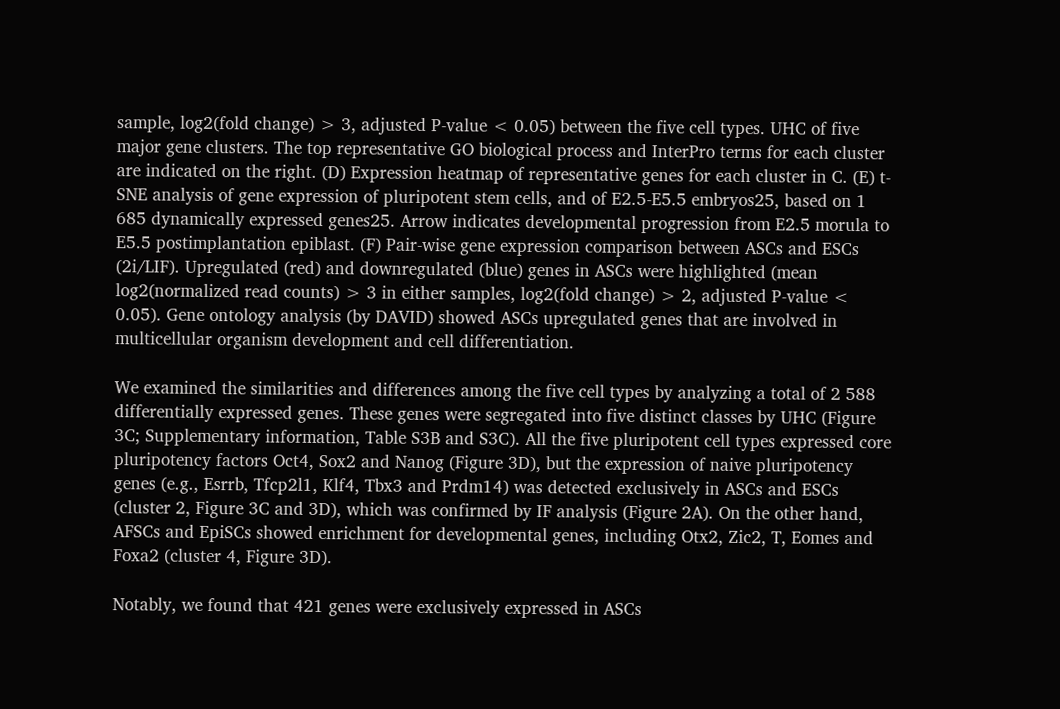sample, log2(fold change) > 3, adjusted P-value < 0.05) between the five cell types. UHC of five major gene clusters. The top representative GO biological process and InterPro terms for each cluster are indicated on the right. (D) Expression heatmap of representative genes for each cluster in C. (E) t-SNE analysis of gene expression of pluripotent stem cells, and of E2.5-E5.5 embryos25, based on 1 685 dynamically expressed genes25. Arrow indicates developmental progression from E2.5 morula to E5.5 postimplantation epiblast. (F) Pair-wise gene expression comparison between ASCs and ESCs (2i/LIF). Upregulated (red) and downregulated (blue) genes in ASCs were highlighted (mean log2(normalized read counts) > 3 in either samples, log2(fold change) > 2, adjusted P-value < 0.05). Gene ontology analysis (by DAVID) showed ASCs upregulated genes that are involved in multicellular organism development and cell differentiation.

We examined the similarities and differences among the five cell types by analyzing a total of 2 588 differentially expressed genes. These genes were segregated into five distinct classes by UHC (Figure 3C; Supplementary information, Table S3B and S3C). All the five pluripotent cell types expressed core pluripotency factors Oct4, Sox2 and Nanog (Figure 3D), but the expression of naive pluripotency genes (e.g., Esrrb, Tfcp2l1, Klf4, Tbx3 and Prdm14) was detected exclusively in ASCs and ESCs (cluster 2, Figure 3C and 3D), which was confirmed by IF analysis (Figure 2A). On the other hand, AFSCs and EpiSCs showed enrichment for developmental genes, including Otx2, Zic2, T, Eomes and Foxa2 (cluster 4, Figure 3D).

Notably, we found that 421 genes were exclusively expressed in ASCs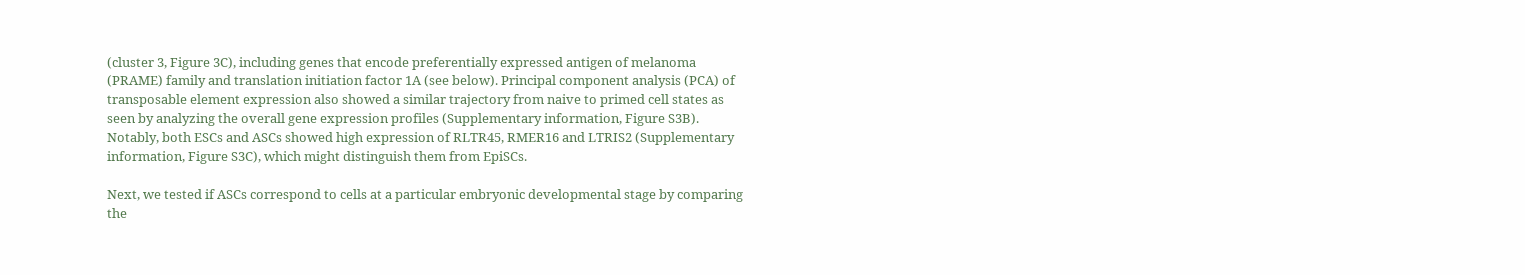(cluster 3, Figure 3C), including genes that encode preferentially expressed antigen of melanoma (PRAME) family and translation initiation factor 1A (see below). Principal component analysis (PCA) of transposable element expression also showed a similar trajectory from naive to primed cell states as seen by analyzing the overall gene expression profiles (Supplementary information, Figure S3B). Notably, both ESCs and ASCs showed high expression of RLTR45, RMER16 and LTRIS2 (Supplementary information, Figure S3C), which might distinguish them from EpiSCs.

Next, we tested if ASCs correspond to cells at a particular embryonic developmental stage by comparing the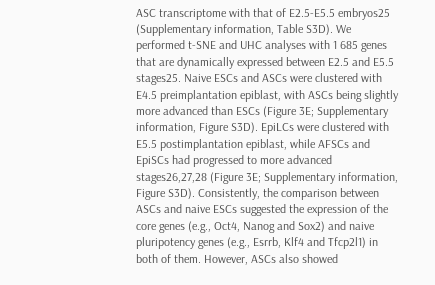ASC transcriptome with that of E2.5-E5.5 embryos25 (Supplementary information, Table S3D). We performed t-SNE and UHC analyses with 1 685 genes that are dynamically expressed between E2.5 and E5.5 stages25. Naive ESCs and ASCs were clustered with E4.5 preimplantation epiblast, with ASCs being slightly more advanced than ESCs (Figure 3E; Supplementary information, Figure S3D). EpiLCs were clustered with E5.5 postimplantation epiblast, while AFSCs and EpiSCs had progressed to more advanced stages26,27,28 (Figure 3E; Supplementary information, Figure S3D). Consistently, the comparison between ASCs and naive ESCs suggested the expression of the core genes (e.g., Oct4, Nanog and Sox2) and naive pluripotency genes (e.g., Esrrb, Klf4 and Tfcp2l1) in both of them. However, ASCs also showed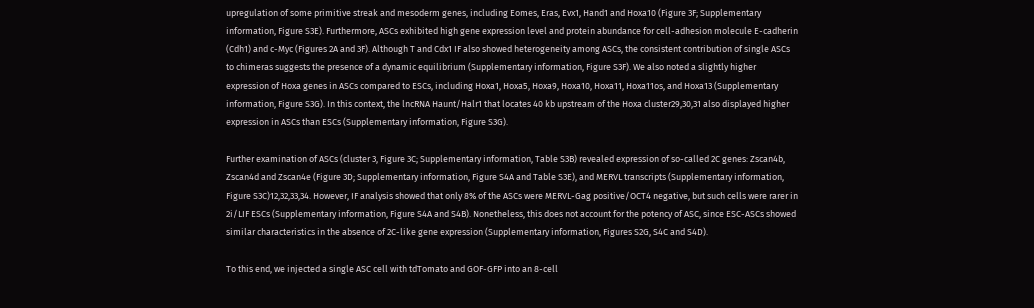upregulation of some primitive streak and mesoderm genes, including Eomes, Eras, Evx1, Hand1 and Hoxa10 (Figure 3F; Supplementary information, Figure S3E). Furthermore, ASCs exhibited high gene expression level and protein abundance for cell-adhesion molecule E-cadherin (Cdh1) and c-Myc (Figures 2A and 3F). Although T and Cdx1 IF also showed heterogeneity among ASCs, the consistent contribution of single ASCs to chimeras suggests the presence of a dynamic equilibrium (Supplementary information, Figure S3F). We also noted a slightly higher expression of Hoxa genes in ASCs compared to ESCs, including Hoxa1, Hoxa5, Hoxa9, Hoxa10, Hoxa11, Hoxa11os, and Hoxa13 (Supplementary information, Figure S3G). In this context, the lncRNA Haunt/Halr1 that locates 40 kb upstream of the Hoxa cluster29,30,31 also displayed higher expression in ASCs than ESCs (Supplementary information, Figure S3G).

Further examination of ASCs (cluster 3, Figure 3C; Supplementary information, Table S3B) revealed expression of so-called 2C genes: Zscan4b, Zscan4d and Zscan4e (Figure 3D; Supplementary information, Figure S4A and Table S3E), and MERVL transcripts (Supplementary information, Figure S3C)12,32,33,34. However, IF analysis showed that only 8% of the ASCs were MERVL-Gag positive/OCT4 negative, but such cells were rarer in 2i/LIF ESCs (Supplementary information, Figure S4A and S4B). Nonetheless, this does not account for the potency of ASC, since ESC-ASCs showed similar characteristics in the absence of 2C-like gene expression (Supplementary information, Figures S2G, S4C and S4D).

To this end, we injected a single ASC cell with tdTomato and GOF-GFP into an 8-cell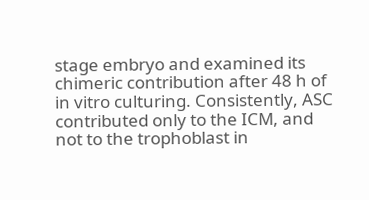stage embryo and examined its chimeric contribution after 48 h of in vitro culturing. Consistently, ASC contributed only to the ICM, and not to the trophoblast in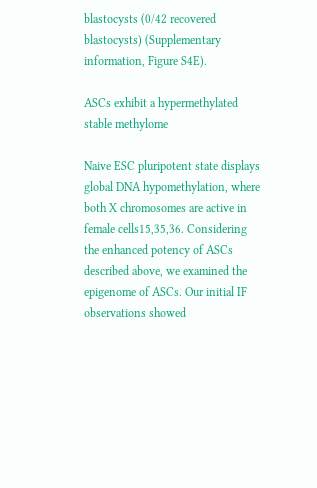blastocysts (0/42 recovered blastocysts) (Supplementary information, Figure S4E).

ASCs exhibit a hypermethylated stable methylome

Naive ESC pluripotent state displays global DNA hypomethylation, where both X chromosomes are active in female cells15,35,36. Considering the enhanced potency of ASCs described above, we examined the epigenome of ASCs. Our initial IF observations showed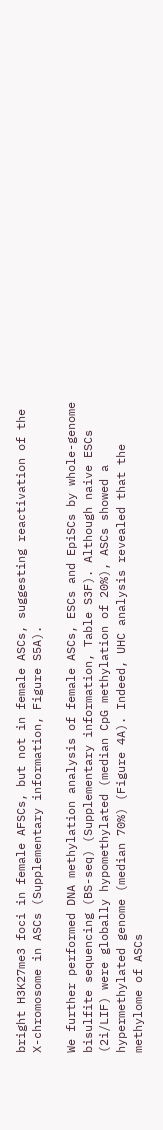bright H3K27me3 foci in female AFSCs, but not in female ASCs, suggesting reactivation of the X-chromosome in ASCs (Supplementary information, Figure S5A).

We further performed DNA methylation analysis of female ASCs, ESCs and EpiSCs by whole-genome bisulfite sequencing (BS-seq) (Supplementary information, Table S3F). Although naive ESCs (2i/LIF) were globally hypomethylated (median CpG methylation of 20%), ASCs showed a hypermethylated genome (median 70%) (Figure 4A). Indeed, UHC analysis revealed that the methylome of ASCs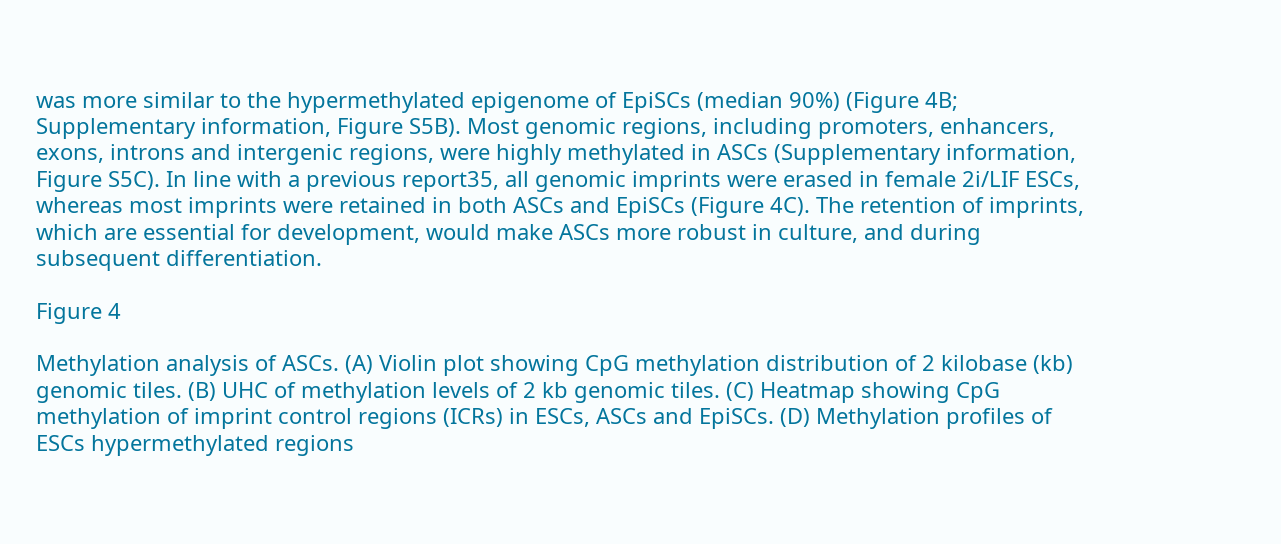was more similar to the hypermethylated epigenome of EpiSCs (median 90%) (Figure 4B; Supplementary information, Figure S5B). Most genomic regions, including promoters, enhancers, exons, introns and intergenic regions, were highly methylated in ASCs (Supplementary information, Figure S5C). In line with a previous report35, all genomic imprints were erased in female 2i/LIF ESCs, whereas most imprints were retained in both ASCs and EpiSCs (Figure 4C). The retention of imprints, which are essential for development, would make ASCs more robust in culture, and during subsequent differentiation.

Figure 4

Methylation analysis of ASCs. (A) Violin plot showing CpG methylation distribution of 2 kilobase (kb) genomic tiles. (B) UHC of methylation levels of 2 kb genomic tiles. (C) Heatmap showing CpG methylation of imprint control regions (ICRs) in ESCs, ASCs and EpiSCs. (D) Methylation profiles of ESCs hypermethylated regions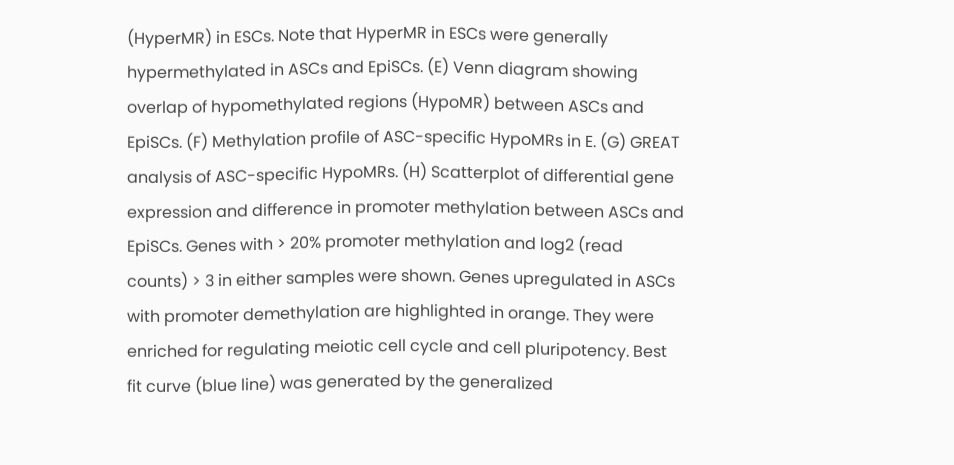(HyperMR) in ESCs. Note that HyperMR in ESCs were generally hypermethylated in ASCs and EpiSCs. (E) Venn diagram showing overlap of hypomethylated regions (HypoMR) between ASCs and EpiSCs. (F) Methylation profile of ASC-specific HypoMRs in E. (G) GREAT analysis of ASC-specific HypoMRs. (H) Scatterplot of differential gene expression and difference in promoter methylation between ASCs and EpiSCs. Genes with > 20% promoter methylation and log2 (read counts) > 3 in either samples were shown. Genes upregulated in ASCs with promoter demethylation are highlighted in orange. They were enriched for regulating meiotic cell cycle and cell pluripotency. Best fit curve (blue line) was generated by the generalized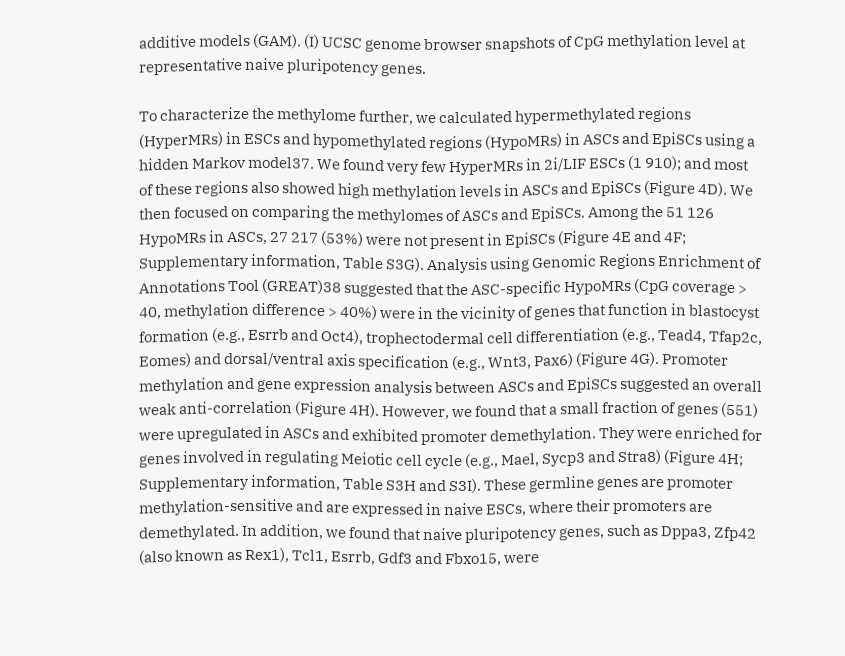additive models (GAM). (I) UCSC genome browser snapshots of CpG methylation level at representative naive pluripotency genes.

To characterize the methylome further, we calculated hypermethylated regions (HyperMRs) in ESCs and hypomethylated regions (HypoMRs) in ASCs and EpiSCs using a hidden Markov model37. We found very few HyperMRs in 2i/LIF ESCs (1 910); and most of these regions also showed high methylation levels in ASCs and EpiSCs (Figure 4D). We then focused on comparing the methylomes of ASCs and EpiSCs. Among the 51 126 HypoMRs in ASCs, 27 217 (53%) were not present in EpiSCs (Figure 4E and 4F; Supplementary information, Table S3G). Analysis using Genomic Regions Enrichment of Annotations Tool (GREAT)38 suggested that the ASC-specific HypoMRs (CpG coverage > 40, methylation difference > 40%) were in the vicinity of genes that function in blastocyst formation (e.g., Esrrb and Oct4), trophectodermal cell differentiation (e.g., Tead4, Tfap2c, Eomes) and dorsal/ventral axis specification (e.g., Wnt3, Pax6) (Figure 4G). Promoter methylation and gene expression analysis between ASCs and EpiSCs suggested an overall weak anti-correlation (Figure 4H). However, we found that a small fraction of genes (551) were upregulated in ASCs and exhibited promoter demethylation. They were enriched for genes involved in regulating Meiotic cell cycle (e.g., Mael, Sycp3 and Stra8) (Figure 4H; Supplementary information, Table S3H and S3I). These germline genes are promoter methylation-sensitive and are expressed in naive ESCs, where their promoters are demethylated. In addition, we found that naive pluripotency genes, such as Dppa3, Zfp42 (also known as Rex1), Tcl1, Esrrb, Gdf3 and Fbxo15, were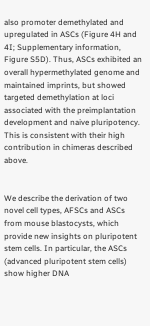also promoter demethylated and upregulated in ASCs (Figure 4H and 4I; Supplementary information, Figure S5D). Thus, ASCs exhibited an overall hypermethylated genome and maintained imprints, but showed targeted demethylation at loci associated with the preimplantation development and naive pluripotency. This is consistent with their high contribution in chimeras described above.


We describe the derivation of two novel cell types, AFSCs and ASCs from mouse blastocysts, which provide new insights on pluripotent stem cells. In particular, the ASCs (advanced pluripotent stem cells) show higher DNA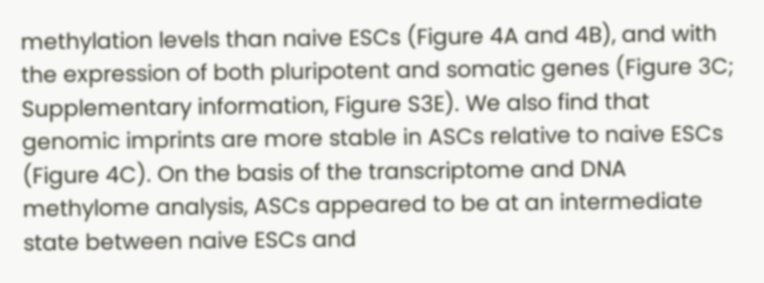methylation levels than naive ESCs (Figure 4A and 4B), and with the expression of both pluripotent and somatic genes (Figure 3C; Supplementary information, Figure S3E). We also find that genomic imprints are more stable in ASCs relative to naive ESCs (Figure 4C). On the basis of the transcriptome and DNA methylome analysis, ASCs appeared to be at an intermediate state between naive ESCs and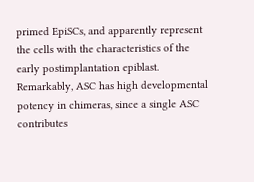primed EpiSCs, and apparently represent the cells with the characteristics of the early postimplantation epiblast. Remarkably, ASC has high developmental potency in chimeras, since a single ASC contributes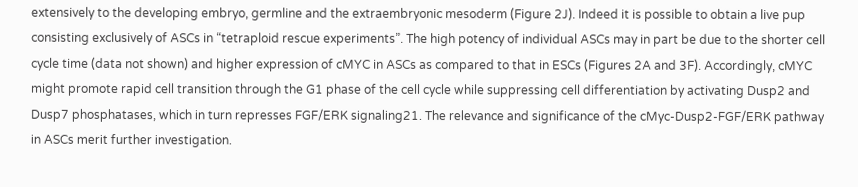extensively to the developing embryo, germline and the extraembryonic mesoderm (Figure 2J). Indeed it is possible to obtain a live pup consisting exclusively of ASCs in “tetraploid rescue experiments”. The high potency of individual ASCs may in part be due to the shorter cell cycle time (data not shown) and higher expression of cMYC in ASCs as compared to that in ESCs (Figures 2A and 3F). Accordingly, cMYC might promote rapid cell transition through the G1 phase of the cell cycle while suppressing cell differentiation by activating Dusp2 and Dusp7 phosphatases, which in turn represses FGF/ERK signaling21. The relevance and significance of the cMyc-Dusp2-FGF/ERK pathway in ASCs merit further investigation.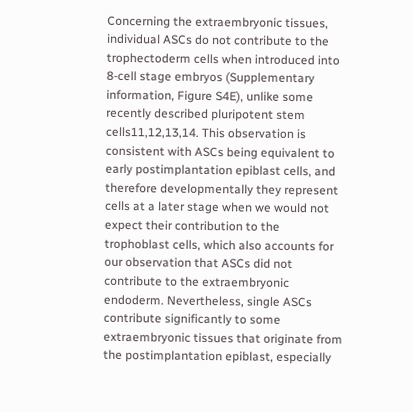Concerning the extraembryonic tissues, individual ASCs do not contribute to the trophectoderm cells when introduced into 8-cell stage embryos (Supplementary information, Figure S4E), unlike some recently described pluripotent stem cells11,12,13,14. This observation is consistent with ASCs being equivalent to early postimplantation epiblast cells, and therefore developmentally they represent cells at a later stage when we would not expect their contribution to the trophoblast cells, which also accounts for our observation that ASCs did not contribute to the extraembryonic endoderm. Nevertheless, single ASCs contribute significantly to some extraembryonic tissues that originate from the postimplantation epiblast, especially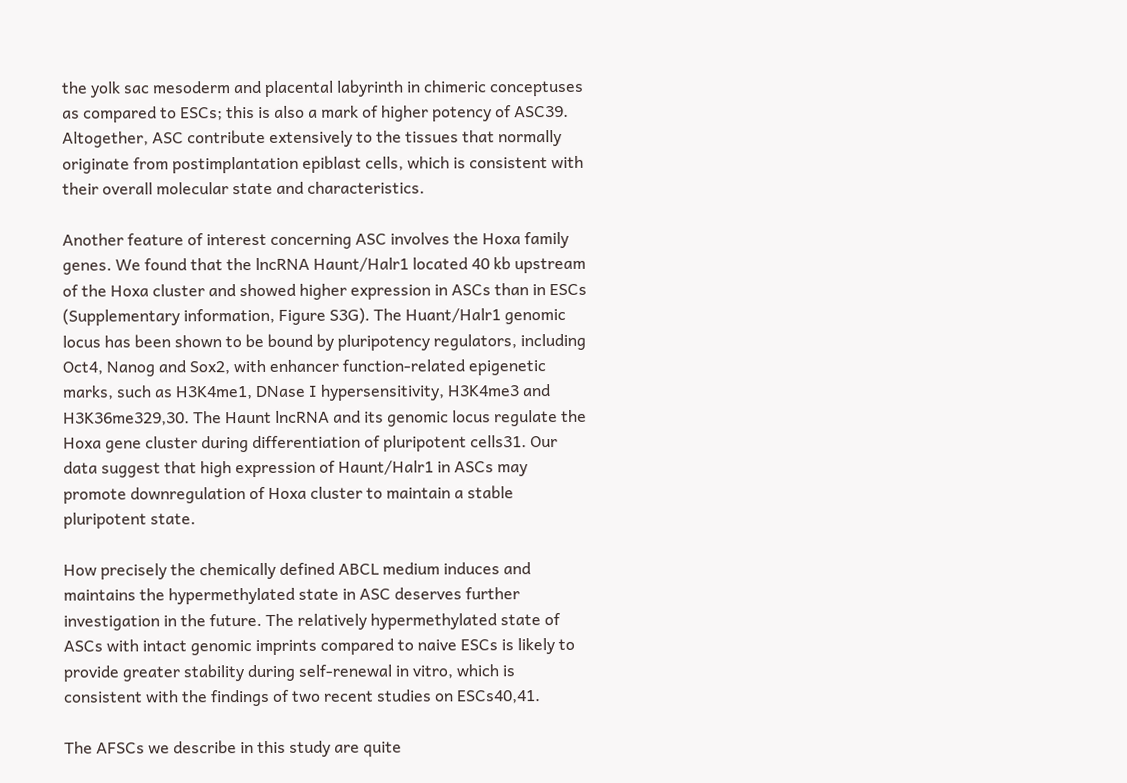the yolk sac mesoderm and placental labyrinth in chimeric conceptuses as compared to ESCs; this is also a mark of higher potency of ASC39. Altogether, ASC contribute extensively to the tissues that normally originate from postimplantation epiblast cells, which is consistent with their overall molecular state and characteristics.

Another feature of interest concerning ASC involves the Hoxa family genes. We found that the lncRNA Haunt/Halr1 located 40 kb upstream of the Hoxa cluster and showed higher expression in ASCs than in ESCs (Supplementary information, Figure S3G). The Huant/Halr1 genomic locus has been shown to be bound by pluripotency regulators, including Oct4, Nanog and Sox2, with enhancer function-related epigenetic marks, such as H3K4me1, DNase I hypersensitivity, H3K4me3 and H3K36me329,30. The Haunt lncRNA and its genomic locus regulate the Hoxa gene cluster during differentiation of pluripotent cells31. Our data suggest that high expression of Haunt/Halr1 in ASCs may promote downregulation of Hoxa cluster to maintain a stable pluripotent state.

How precisely the chemically defined ABCL medium induces and maintains the hypermethylated state in ASC deserves further investigation in the future. The relatively hypermethylated state of ASCs with intact genomic imprints compared to naive ESCs is likely to provide greater stability during self-renewal in vitro, which is consistent with the findings of two recent studies on ESCs40,41.

The AFSCs we describe in this study are quite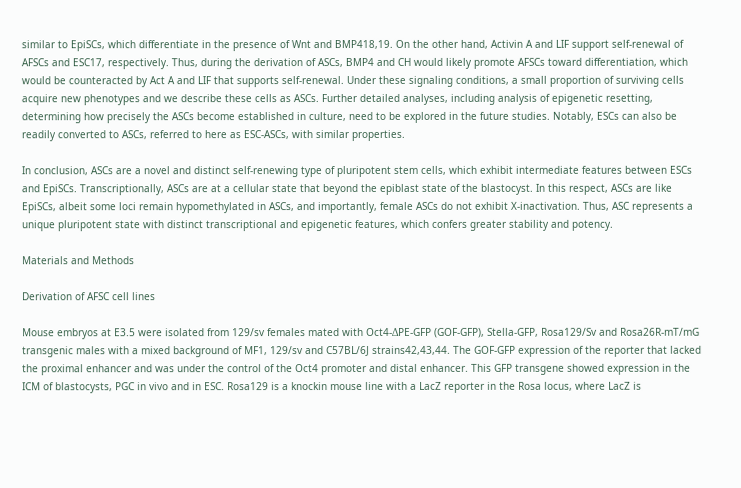similar to EpiSCs, which differentiate in the presence of Wnt and BMP418,19. On the other hand, Activin A and LIF support self-renewal of AFSCs and ESC17, respectively. Thus, during the derivation of ASCs, BMP4 and CH would likely promote AFSCs toward differentiation, which would be counteracted by Act A and LIF that supports self-renewal. Under these signaling conditions, a small proportion of surviving cells acquire new phenotypes and we describe these cells as ASCs. Further detailed analyses, including analysis of epigenetic resetting, determining how precisely the ASCs become established in culture, need to be explored in the future studies. Notably, ESCs can also be readily converted to ASCs, referred to here as ESC-ASCs, with similar properties.

In conclusion, ASCs are a novel and distinct self-renewing type of pluripotent stem cells, which exhibit intermediate features between ESCs and EpiSCs. Transcriptionally, ASCs are at a cellular state that beyond the epiblast state of the blastocyst. In this respect, ASCs are like EpiSCs, albeit some loci remain hypomethylated in ASCs, and importantly, female ASCs do not exhibit X-inactivation. Thus, ASC represents a unique pluripotent state with distinct transcriptional and epigenetic features, which confers greater stability and potency.

Materials and Methods

Derivation of AFSC cell lines

Mouse embryos at E3.5 were isolated from 129/sv females mated with Oct4-ΔPE-GFP (GOF-GFP), Stella-GFP, Rosa129/Sv and Rosa26R-mT/mG transgenic males with a mixed background of MF1, 129/sv and C57BL/6J strains42,43,44. The GOF-GFP expression of the reporter that lacked the proximal enhancer and was under the control of the Oct4 promoter and distal enhancer. This GFP transgene showed expression in the ICM of blastocysts, PGC in vivo and in ESC. Rosa129 is a knockin mouse line with a LacZ reporter in the Rosa locus, where LacZ is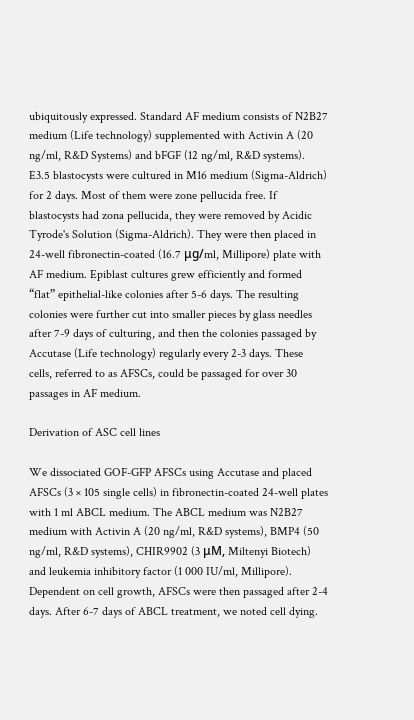ubiquitously expressed. Standard AF medium consists of N2B27 medium (Life technology) supplemented with Activin A (20 ng/ml, R&D Systems) and bFGF (12 ng/ml, R&D systems). E3.5 blastocysts were cultured in M16 medium (Sigma-Aldrich) for 2 days. Most of them were zone pellucida free. If blastocysts had zona pellucida, they were removed by Acidic Tyrode's Solution (Sigma-Aldrich). They were then placed in 24-well fibronectin-coated (16.7 μg/ml, Millipore) plate with AF medium. Epiblast cultures grew efficiently and formed “flat” epithelial-like colonies after 5-6 days. The resulting colonies were further cut into smaller pieces by glass needles after 7-9 days of culturing, and then the colonies passaged by Accutase (Life technology) regularly every 2-3 days. These cells, referred to as AFSCs, could be passaged for over 30 passages in AF medium.

Derivation of ASC cell lines

We dissociated GOF-GFP AFSCs using Accutase and placed AFSCs (3 × 105 single cells) in fibronectin-coated 24-well plates with 1 ml ABCL medium. The ABCL medium was N2B27 medium with Activin A (20 ng/ml, R&D systems), BMP4 (50 ng/ml, R&D systems), CHIR9902 (3 μM, Miltenyi Biotech) and leukemia inhibitory factor (1 000 IU/ml, Millipore). Dependent on cell growth, AFSCs were then passaged after 2-4 days. After 6-7 days of ABCL treatment, we noted cell dying.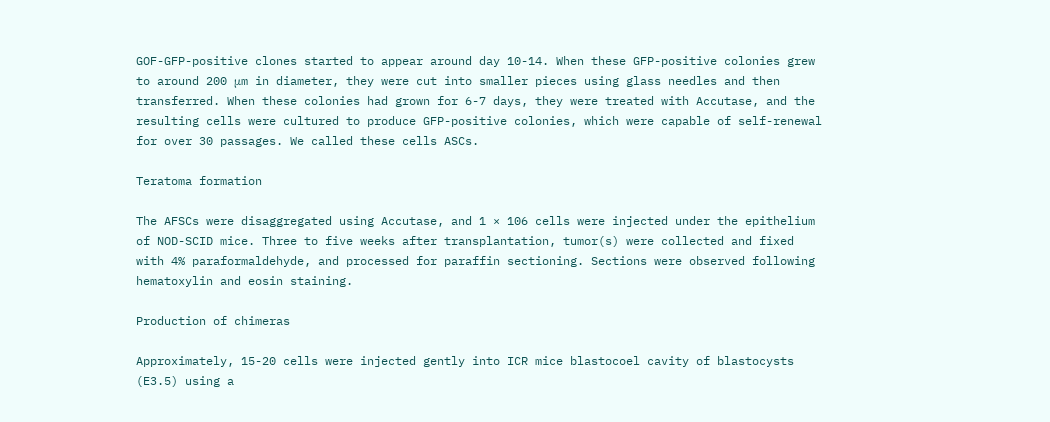GOF-GFP-positive clones started to appear around day 10-14. When these GFP-positive colonies grew to around 200 μm in diameter, they were cut into smaller pieces using glass needles and then transferred. When these colonies had grown for 6-7 days, they were treated with Accutase, and the resulting cells were cultured to produce GFP-positive colonies, which were capable of self-renewal for over 30 passages. We called these cells ASCs.

Teratoma formation

The AFSCs were disaggregated using Accutase, and 1 × 106 cells were injected under the epithelium of NOD-SCID mice. Three to five weeks after transplantation, tumor(s) were collected and fixed with 4% paraformaldehyde, and processed for paraffin sectioning. Sections were observed following hematoxylin and eosin staining.

Production of chimeras

Approximately, 15-20 cells were injected gently into ICR mice blastocoel cavity of blastocysts (E3.5) using a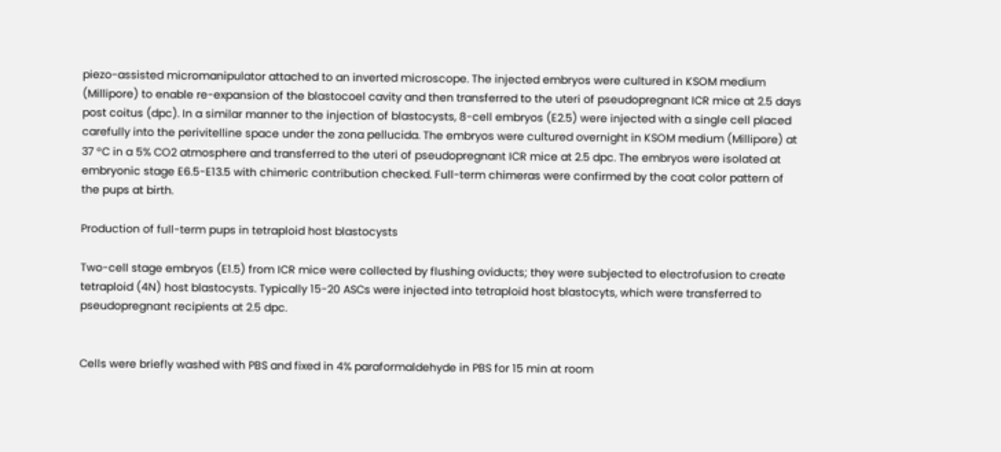piezo-assisted micromanipulator attached to an inverted microscope. The injected embryos were cultured in KSOM medium (Millipore) to enable re-expansion of the blastocoel cavity and then transferred to the uteri of pseudopregnant ICR mice at 2.5 days post coitus (dpc). In a similar manner to the injection of blastocysts, 8-cell embryos (E2.5) were injected with a single cell placed carefully into the perivitelline space under the zona pellucida. The embryos were cultured overnight in KSOM medium (Millipore) at 37 °C in a 5% CO2 atmosphere and transferred to the uteri of pseudopregnant ICR mice at 2.5 dpc. The embryos were isolated at embryonic stage E6.5-E13.5 with chimeric contribution checked. Full-term chimeras were confirmed by the coat color pattern of the pups at birth.

Production of full-term pups in tetraploid host blastocysts

Two-cell stage embryos (E1.5) from ICR mice were collected by flushing oviducts; they were subjected to electrofusion to create tetraploid (4N) host blastocysts. Typically 15-20 ASCs were injected into tetraploid host blastocyts, which were transferred to pseudopregnant recipients at 2.5 dpc.


Cells were briefly washed with PBS and fixed in 4% paraformaldehyde in PBS for 15 min at room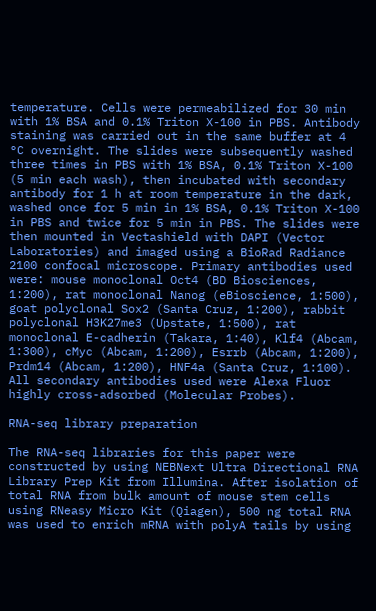temperature. Cells were permeabilized for 30 min with 1% BSA and 0.1% Triton X-100 in PBS. Antibody staining was carried out in the same buffer at 4 °C overnight. The slides were subsequently washed three times in PBS with 1% BSA, 0.1% Triton X-100 (5 min each wash), then incubated with secondary antibody for 1 h at room temperature in the dark, washed once for 5 min in 1% BSA, 0.1% Triton X-100 in PBS and twice for 5 min in PBS. The slides were then mounted in Vectashield with DAPI (Vector Laboratories) and imaged using a BioRad Radiance 2100 confocal microscope. Primary antibodies used were: mouse monoclonal Oct4 (BD Biosciences, 1:200), rat monoclonal Nanog (eBioscience, 1:500), goat polyclonal Sox2 (Santa Cruz, 1:200), rabbit polyclonal H3K27me3 (Upstate, 1:500), rat monoclonal E-cadherin (Takara, 1:40), Klf4 (Abcam, 1:300), cMyc (Abcam, 1:200), Esrrb (Abcam, 1:200), Prdm14 (Abcam, 1:200), HNF4a (Santa Cruz, 1:100). All secondary antibodies used were Alexa Fluor highly cross-adsorbed (Molecular Probes).

RNA-seq library preparation

The RNA-seq libraries for this paper were constructed by using NEBNext Ultra Directional RNA Library Prep Kit from Illumina. After isolation of total RNA from bulk amount of mouse stem cells using RNeasy Micro Kit (Qiagen), 500 ng total RNA was used to enrich mRNA with polyA tails by using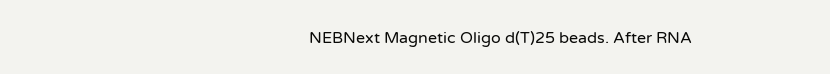NEBNext Magnetic Oligo d(T)25 beads. After RNA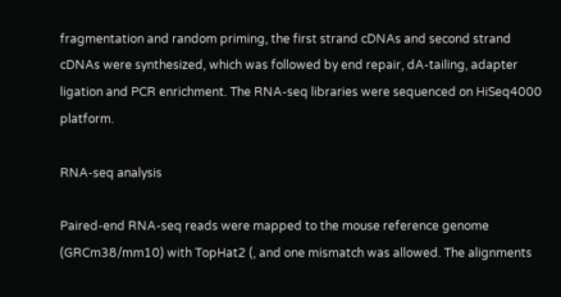fragmentation and random priming, the first strand cDNAs and second strand cDNAs were synthesized, which was followed by end repair, dA-tailing, adapter ligation and PCR enrichment. The RNA-seq libraries were sequenced on HiSeq4000 platform.

RNA-seq analysis

Paired-end RNA-seq reads were mapped to the mouse reference genome (GRCm38/mm10) with TopHat2 (, and one mismatch was allowed. The alignments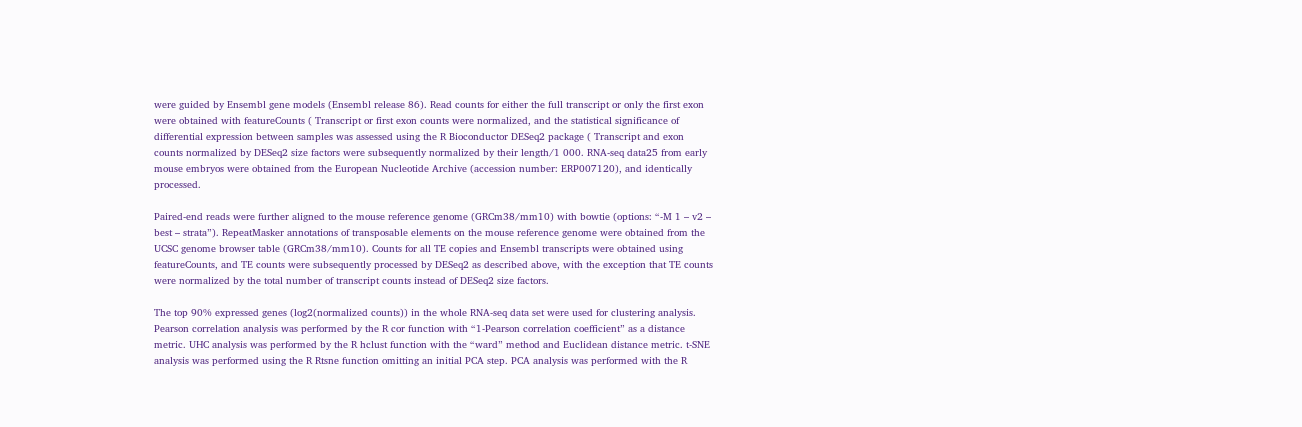were guided by Ensembl gene models (Ensembl release 86). Read counts for either the full transcript or only the first exon were obtained with featureCounts ( Transcript or first exon counts were normalized, and the statistical significance of differential expression between samples was assessed using the R Bioconductor DESeq2 package ( Transcript and exon counts normalized by DESeq2 size factors were subsequently normalized by their length/1 000. RNA-seq data25 from early mouse embryos were obtained from the European Nucleotide Archive (accession number: ERP007120), and identically processed.

Paired-end reads were further aligned to the mouse reference genome (GRCm38/mm10) with bowtie (options: “-M 1 – v2 – best – strata”). RepeatMasker annotations of transposable elements on the mouse reference genome were obtained from the UCSC genome browser table (GRCm38/mm10). Counts for all TE copies and Ensembl transcripts were obtained using featureCounts, and TE counts were subsequently processed by DESeq2 as described above, with the exception that TE counts were normalized by the total number of transcript counts instead of DESeq2 size factors.

The top 90% expressed genes (log2(normalized counts)) in the whole RNA-seq data set were used for clustering analysis. Pearson correlation analysis was performed by the R cor function with “1-Pearson correlation coefficient” as a distance metric. UHC analysis was performed by the R hclust function with the “ward” method and Euclidean distance metric. t-SNE analysis was performed using the R Rtsne function omitting an initial PCA step. PCA analysis was performed with the R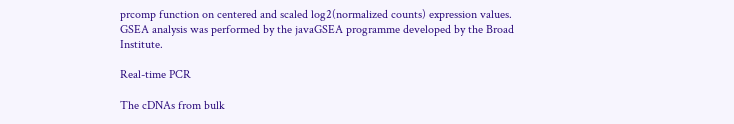prcomp function on centered and scaled log2(normalized counts) expression values. GSEA analysis was performed by the javaGSEA programme developed by the Broad Institute.

Real-time PCR

The cDNAs from bulk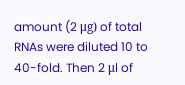amount (2 μg) of total RNAs were diluted 10 to 40-fold. Then 2 μl of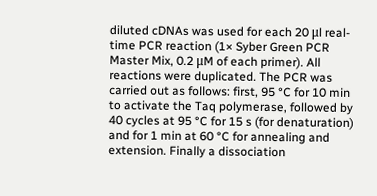diluted cDNAs was used for each 20 μl real-time PCR reaction (1× Syber Green PCR Master Mix, 0.2 μM of each primer). All reactions were duplicated. The PCR was carried out as follows: first, 95 °C for 10 min to activate the Taq polymerase, followed by 40 cycles at 95 °C for 15 s (for denaturation) and for 1 min at 60 °C for annealing and extension. Finally a dissociation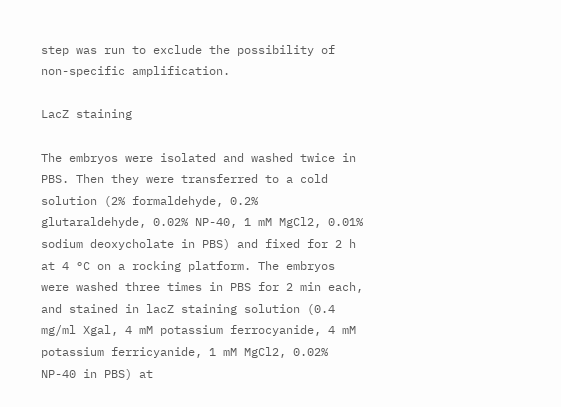step was run to exclude the possibility of non-specific amplification.

LacZ staining

The embryos were isolated and washed twice in PBS. Then they were transferred to a cold solution (2% formaldehyde, 0.2% glutaraldehyde, 0.02% NP-40, 1 mM MgCl2, 0.01% sodium deoxycholate in PBS) and fixed for 2 h at 4 °C on a rocking platform. The embryos were washed three times in PBS for 2 min each, and stained in lacZ staining solution (0.4 mg/ml Xgal, 4 mM potassium ferrocyanide, 4 mM potassium ferricyanide, 1 mM MgCl2, 0.02% NP-40 in PBS) at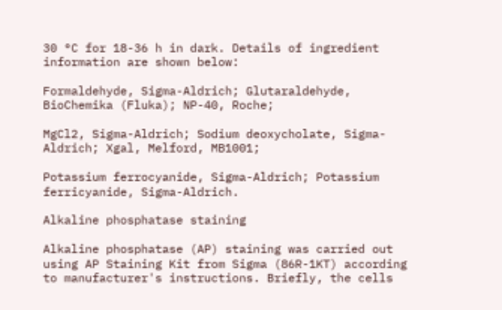30 °C for 18-36 h in dark. Details of ingredient information are shown below:

Formaldehyde, Sigma-Aldrich; Glutaraldehyde, BioChemika (Fluka); NP-40, Roche;

MgCl2, Sigma-Aldrich; Sodium deoxycholate, Sigma-Aldrich; Xgal, Melford, MB1001;

Potassium ferrocyanide, Sigma-Aldrich; Potassium ferricyanide, Sigma-Aldrich.

Alkaline phosphatase staining

Alkaline phosphatase (AP) staining was carried out using AP Staining Kit from Sigma (86R-1KT) according to manufacturer's instructions. Briefly, the cells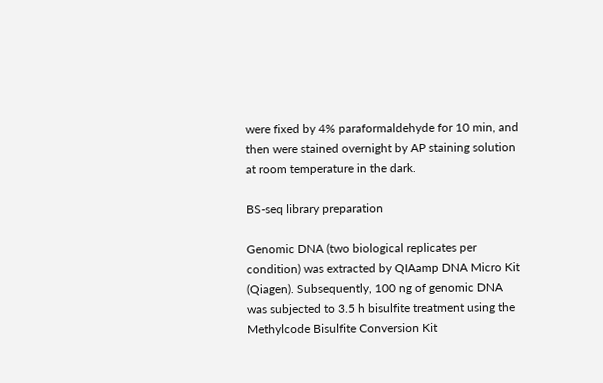were fixed by 4% paraformaldehyde for 10 min, and then were stained overnight by AP staining solution at room temperature in the dark.

BS-seq library preparation

Genomic DNA (two biological replicates per condition) was extracted by QIAamp DNA Micro Kit (Qiagen). Subsequently, 100 ng of genomic DNA was subjected to 3.5 h bisulfite treatment using the Methylcode Bisulfite Conversion Kit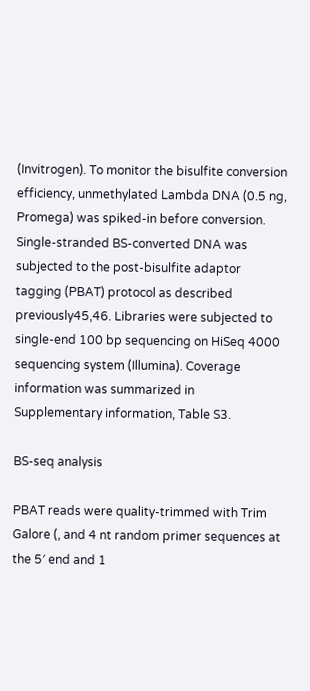(Invitrogen). To monitor the bisulfite conversion efficiency, unmethylated Lambda DNA (0.5 ng, Promega) was spiked-in before conversion. Single-stranded BS-converted DNA was subjected to the post-bisulfite adaptor tagging (PBAT) protocol as described previously45,46. Libraries were subjected to single-end 100 bp sequencing on HiSeq 4000 sequencing system (Illumina). Coverage information was summarized in Supplementary information, Table S3.

BS-seq analysis

PBAT reads were quality-trimmed with Trim Galore (, and 4 nt random primer sequences at the 5′ end and 1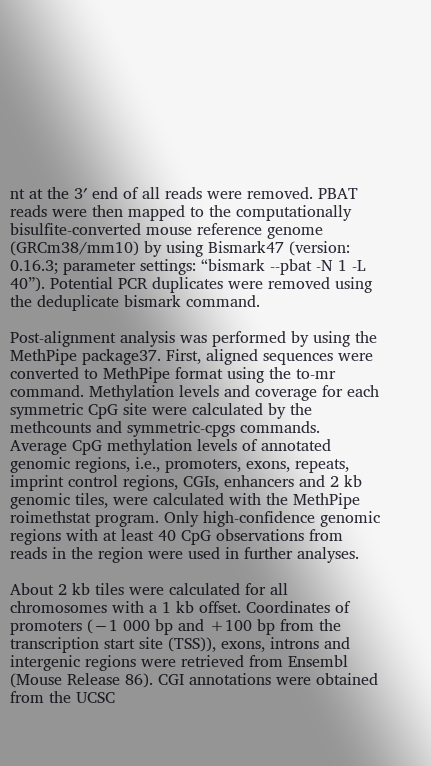nt at the 3′ end of all reads were removed. PBAT reads were then mapped to the computationally bisulfite-converted mouse reference genome (GRCm38/mm10) by using Bismark47 (version: 0.16.3; parameter settings: “bismark --pbat -N 1 -L 40”). Potential PCR duplicates were removed using the deduplicate bismark command.

Post-alignment analysis was performed by using the MethPipe package37. First, aligned sequences were converted to MethPipe format using the to-mr command. Methylation levels and coverage for each symmetric CpG site were calculated by the methcounts and symmetric-cpgs commands. Average CpG methylation levels of annotated genomic regions, i.e., promoters, exons, repeats, imprint control regions, CGIs, enhancers and 2 kb genomic tiles, were calculated with the MethPipe roimethstat program. Only high-confidence genomic regions with at least 40 CpG observations from reads in the region were used in further analyses.

About 2 kb tiles were calculated for all chromosomes with a 1 kb offset. Coordinates of promoters (−1 000 bp and +100 bp from the transcription start site (TSS)), exons, introns and intergenic regions were retrieved from Ensembl (Mouse Release 86). CGI annotations were obtained from the UCSC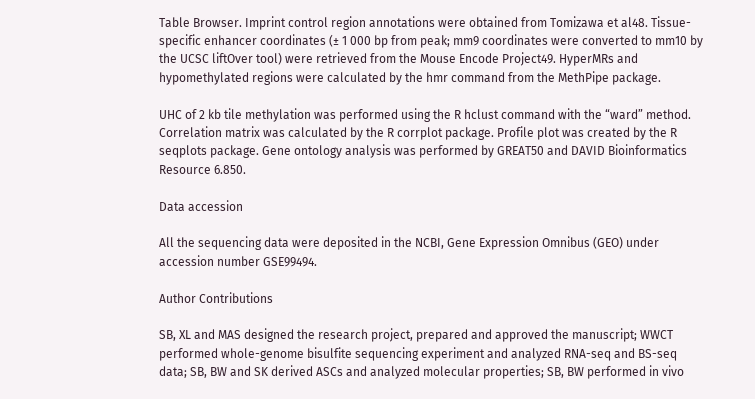Table Browser. Imprint control region annotations were obtained from Tomizawa et al48. Tissue-specific enhancer coordinates (± 1 000 bp from peak; mm9 coordinates were converted to mm10 by the UCSC liftOver tool) were retrieved from the Mouse Encode Project49. HyperMRs and hypomethylated regions were calculated by the hmr command from the MethPipe package.

UHC of 2 kb tile methylation was performed using the R hclust command with the “ward” method. Correlation matrix was calculated by the R corrplot package. Profile plot was created by the R seqplots package. Gene ontology analysis was performed by GREAT50 and DAVID Bioinformatics Resource 6.850.

Data accession

All the sequencing data were deposited in the NCBI, Gene Expression Omnibus (GEO) under accession number GSE99494.

Author Contributions

SB, XL and MAS designed the research project, prepared and approved the manuscript; WWCT performed whole-genome bisulfite sequencing experiment and analyzed RNA-seq and BS-seq data; SB, BW and SK derived ASCs and analyzed molecular properties; SB, BW performed in vivo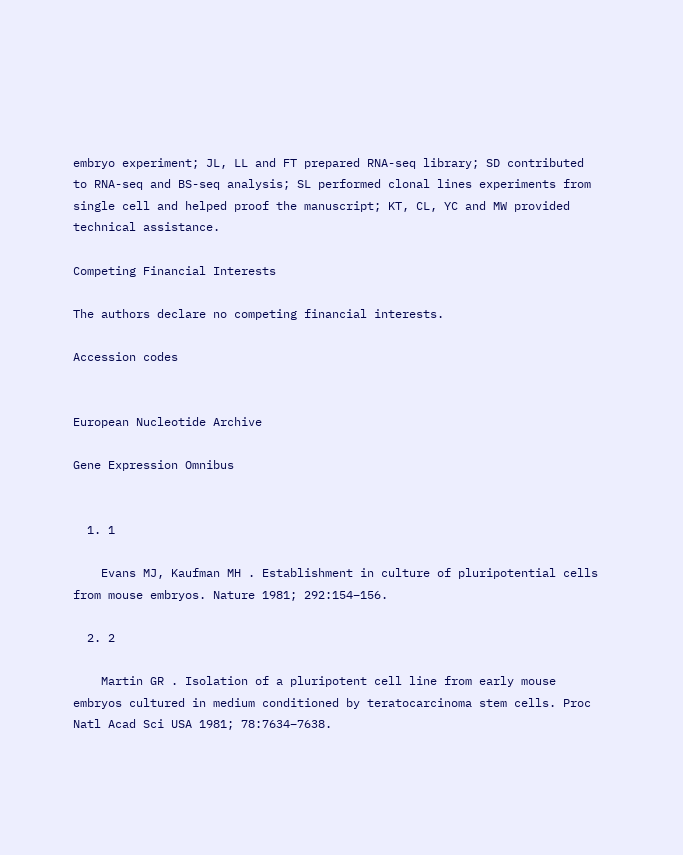embryo experiment; JL, LL and FT prepared RNA-seq library; SD contributed to RNA-seq and BS-seq analysis; SL performed clonal lines experiments from single cell and helped proof the manuscript; KT, CL, YC and MW provided technical assistance.

Competing Financial Interests

The authors declare no competing financial interests.

Accession codes


European Nucleotide Archive

Gene Expression Omnibus


  1. 1

    Evans MJ, Kaufman MH . Establishment in culture of pluripotential cells from mouse embryos. Nature 1981; 292:154–156.

  2. 2

    Martin GR . Isolation of a pluripotent cell line from early mouse embryos cultured in medium conditioned by teratocarcinoma stem cells. Proc Natl Acad Sci USA 1981; 78:7634–7638.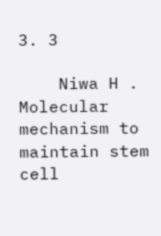3. 3

    Niwa H . Molecular mechanism to maintain stem cell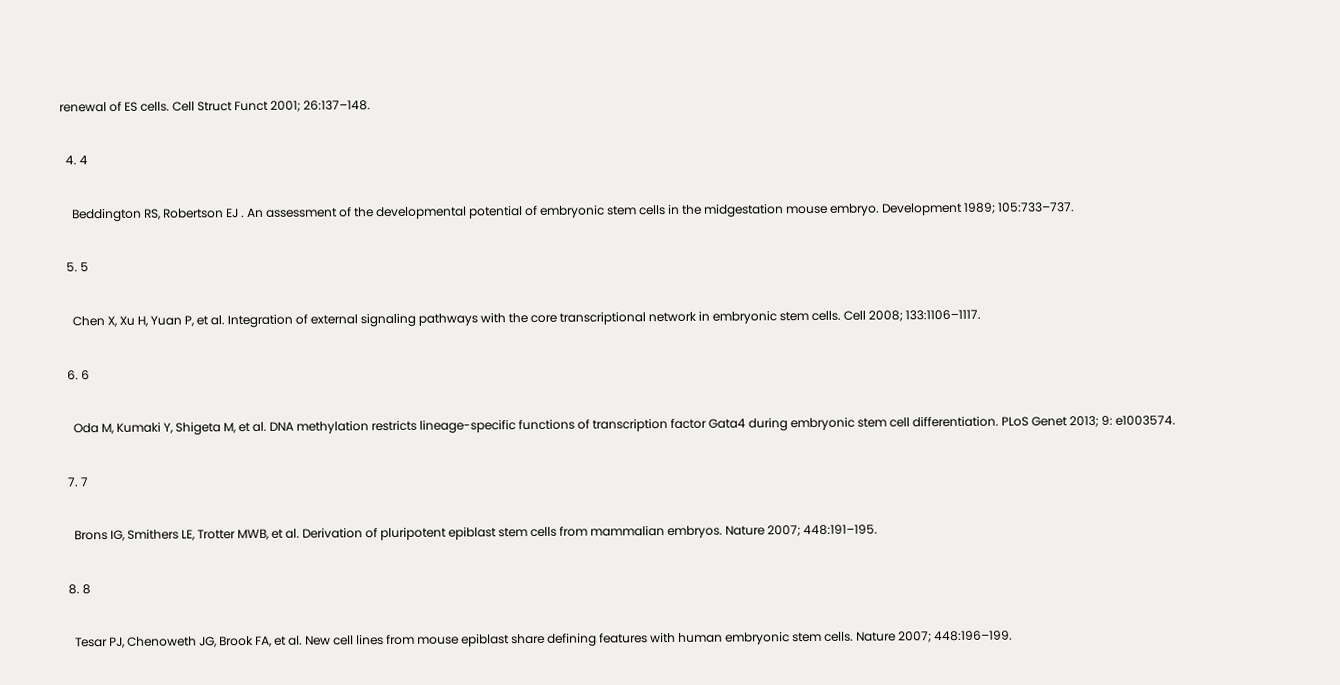renewal of ES cells. Cell Struct Funct 2001; 26:137–148.

  4. 4

    Beddington RS, Robertson EJ . An assessment of the developmental potential of embryonic stem cells in the midgestation mouse embryo. Development 1989; 105:733–737.

  5. 5

    Chen X, Xu H, Yuan P, et al. Integration of external signaling pathways with the core transcriptional network in embryonic stem cells. Cell 2008; 133:1106–1117.

  6. 6

    Oda M, Kumaki Y, Shigeta M, et al. DNA methylation restricts lineage-specific functions of transcription factor Gata4 during embryonic stem cell differentiation. PLoS Genet 2013; 9: e1003574.

  7. 7

    Brons IG, Smithers LE, Trotter MWB, et al. Derivation of pluripotent epiblast stem cells from mammalian embryos. Nature 2007; 448:191–195.

  8. 8

    Tesar PJ, Chenoweth JG, Brook FA, et al. New cell lines from mouse epiblast share defining features with human embryonic stem cells. Nature 2007; 448:196–199.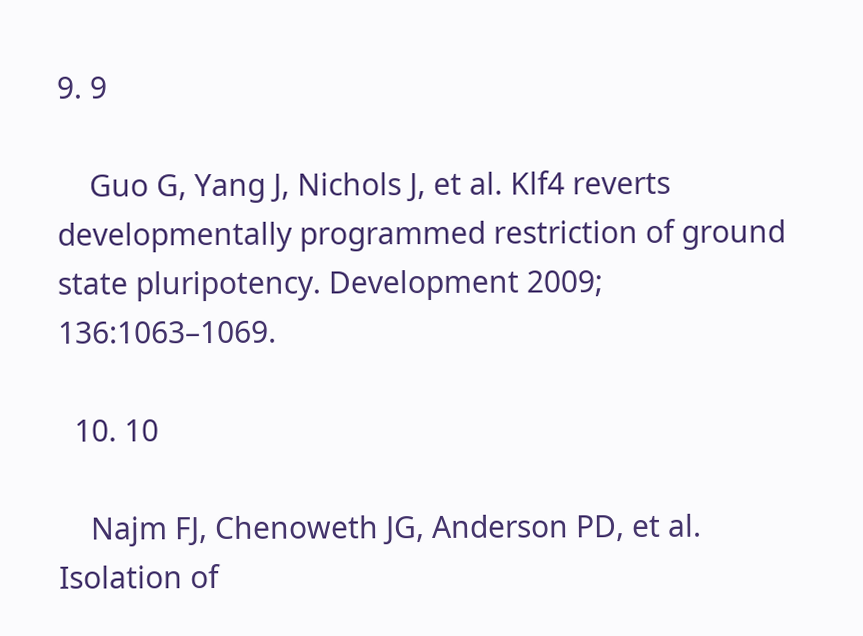9. 9

    Guo G, Yang J, Nichols J, et al. Klf4 reverts developmentally programmed restriction of ground state pluripotency. Development 2009; 136:1063–1069.

  10. 10

    Najm FJ, Chenoweth JG, Anderson PD, et al. Isolation of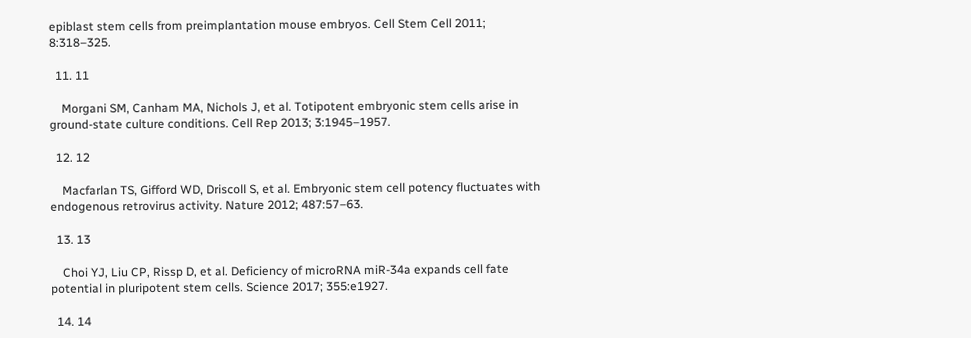epiblast stem cells from preimplantation mouse embryos. Cell Stem Cell 2011; 8:318–325.

  11. 11

    Morgani SM, Canham MA, Nichols J, et al. Totipotent embryonic stem cells arise in ground-state culture conditions. Cell Rep 2013; 3:1945–1957.

  12. 12

    Macfarlan TS, Gifford WD, Driscoll S, et al. Embryonic stem cell potency fluctuates with endogenous retrovirus activity. Nature 2012; 487:57–63.

  13. 13

    Choi YJ, Liu CP, Rissp D, et al. Deficiency of microRNA miR-34a expands cell fate potential in pluripotent stem cells. Science 2017; 355:e1927.

  14. 14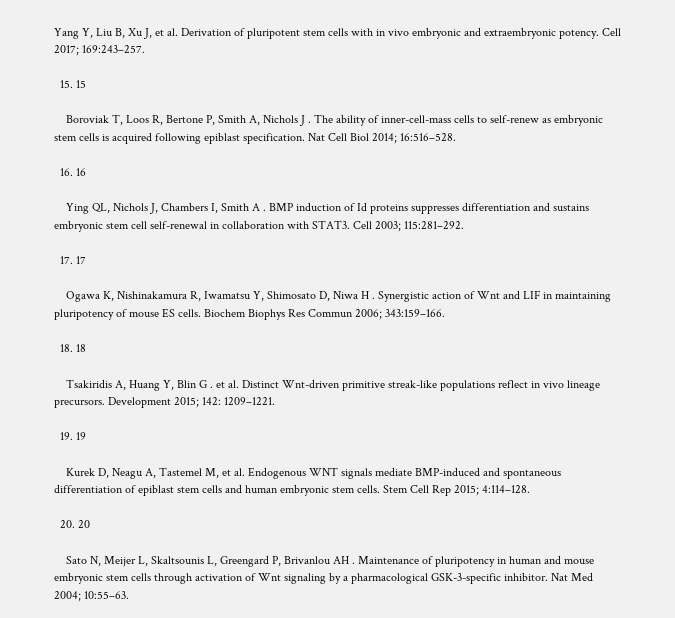Yang Y, Liu B, Xu J, et al. Derivation of pluripotent stem cells with in vivo embryonic and extraembryonic potency. Cell 2017; 169:243–257.

  15. 15

    Boroviak T, Loos R, Bertone P, Smith A, Nichols J . The ability of inner-cell-mass cells to self-renew as embryonic stem cells is acquired following epiblast specification. Nat Cell Biol 2014; 16:516–528.

  16. 16

    Ying QL, Nichols J, Chambers I, Smith A . BMP induction of Id proteins suppresses differentiation and sustains embryonic stem cell self-renewal in collaboration with STAT3. Cell 2003; 115:281–292.

  17. 17

    Ogawa K, Nishinakamura R, Iwamatsu Y, Shimosato D, Niwa H . Synergistic action of Wnt and LIF in maintaining pluripotency of mouse ES cells. Biochem Biophys Res Commun 2006; 343:159–166.

  18. 18

    Tsakiridis A, Huang Y, Blin G . et al. Distinct Wnt-driven primitive streak-like populations reflect in vivo lineage precursors. Development 2015; 142: 1209–1221.

  19. 19

    Kurek D, Neagu A, Tastemel M, et al. Endogenous WNT signals mediate BMP-induced and spontaneous differentiation of epiblast stem cells and human embryonic stem cells. Stem Cell Rep 2015; 4:114–128.

  20. 20

    Sato N, Meijer L, Skaltsounis L, Greengard P, Brivanlou AH . Maintenance of pluripotency in human and mouse embryonic stem cells through activation of Wnt signaling by a pharmacological GSK-3-specific inhibitor. Nat Med 2004; 10:55–63.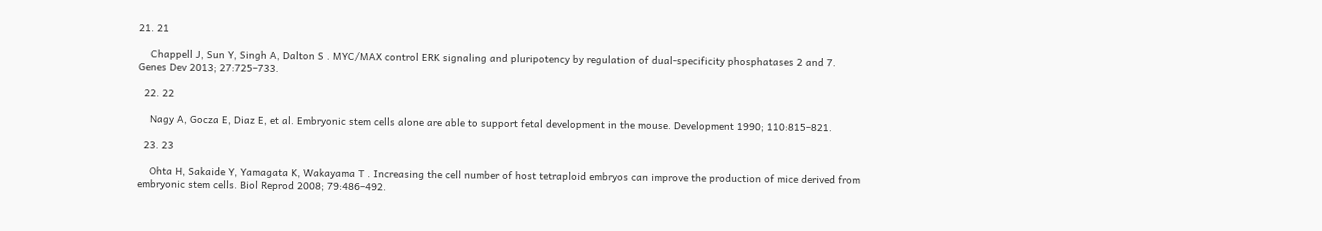21. 21

    Chappell J, Sun Y, Singh A, Dalton S . MYC/MAX control ERK signaling and pluripotency by regulation of dual-specificity phosphatases 2 and 7. Genes Dev 2013; 27:725–733.

  22. 22

    Nagy A, Gocza E, Diaz E, et al. Embryonic stem cells alone are able to support fetal development in the mouse. Development 1990; 110:815–821.

  23. 23

    Ohta H, Sakaide Y, Yamagata K, Wakayama T . Increasing the cell number of host tetraploid embryos can improve the production of mice derived from embryonic stem cells. Biol Reprod 2008; 79:486–492.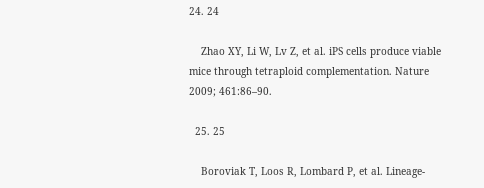24. 24

    Zhao XY, Li W, Lv Z, et al. iPS cells produce viable mice through tetraploid complementation. Nature 2009; 461:86–90.

  25. 25

    Boroviak T, Loos R, Lombard P, et al. Lineage-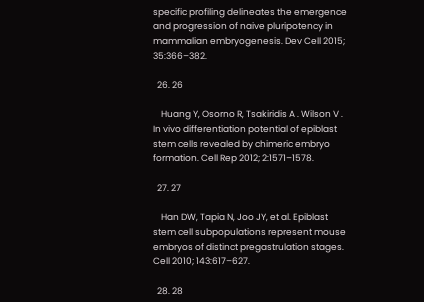specific profiling delineates the emergence and progression of naive pluripotency in mammalian embryogenesis. Dev Cell 2015; 35:366–382.

  26. 26

    Huang Y, Osorno R, Tsakiridis A . Wilson V . In vivo differentiation potential of epiblast stem cells revealed by chimeric embryo formation. Cell Rep 2012; 2:1571–1578.

  27. 27

    Han DW, Tapia N, Joo JY, et al. Epiblast stem cell subpopulations represent mouse embryos of distinct pregastrulation stages. Cell 2010; 143:617–627.

  28. 28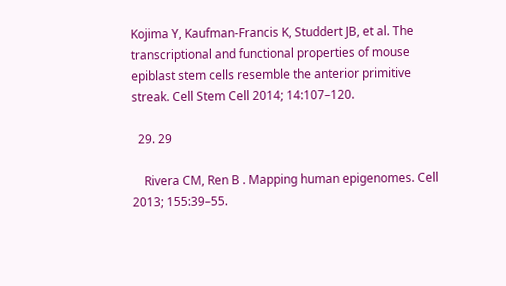Kojima Y, Kaufman-Francis K, Studdert JB, et al. The transcriptional and functional properties of mouse epiblast stem cells resemble the anterior primitive streak. Cell Stem Cell 2014; 14:107–120.

  29. 29

    Rivera CM, Ren B . Mapping human epigenomes. Cell 2013; 155:39–55.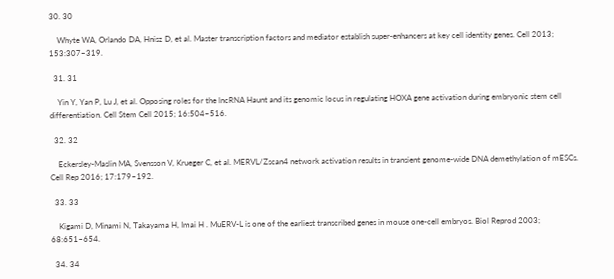30. 30

    Whyte WA, Orlando DA, Hnisz D, et al. Master transcription factors and mediator establish super-enhancers at key cell identity genes. Cell 2013; 153:307–319.

  31. 31

    Yin Y, Yan P, Lu J, et al. Opposing roles for the lncRNA Haunt and its genomic locus in regulating HOXA gene activation during embryonic stem cell differentiation. Cell Stem Cell 2015; 16:504–516.

  32. 32

    Eckersley-Maslin MA, Svensson V, Krueger C, et al. MERVL/Zscan4 network activation results in transient genome-wide DNA demethylation of mESCs. Cell Rep 2016; 17:179–192.

  33. 33

    Kigami D, Minami N, Takayama H, Imai H . MuERV-L is one of the earliest transcribed genes in mouse one-cell embryos. Biol Reprod 2003; 68:651–654.

  34. 34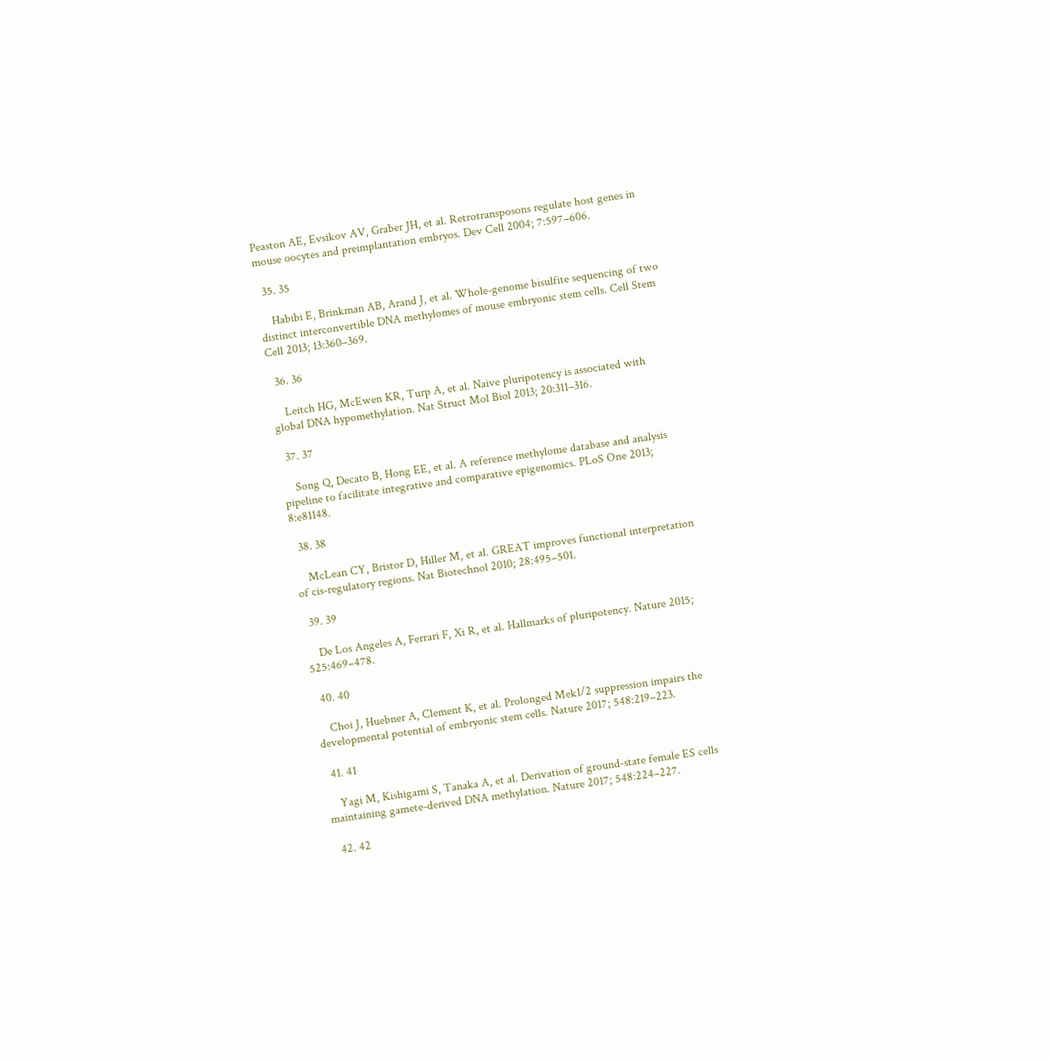Peaston AE, Evsikov AV, Graber JH, et al. Retrotransposons regulate host genes in mouse oocytes and preimplantation embryos. Dev Cell 2004; 7:597–606.

  35. 35

    Habibi E, Brinkman AB, Arand J, et al. Whole-genome bisulfite sequencing of two distinct interconvertible DNA methylomes of mouse embryonic stem cells. Cell Stem Cell 2013; 13:360–369.

  36. 36

    Leitch HG, McEwen KR, Turp A, et al. Naive pluripotency is associated with global DNA hypomethylation. Nat Struct Mol Biol 2013; 20:311–316.

  37. 37

    Song Q, Decato B, Hong EE, et al. A reference methylome database and analysis pipeline to facilitate integrative and comparative epigenomics. PLoS One 2013; 8:e81148.

  38. 38

    McLean CY, Bristor D, Hiller M, et al. GREAT improves functional interpretation of cis-regulatory regions. Nat Biotechnol 2010; 28:495–501.

  39. 39

    De Los Angeles A, Ferrari F, Xi R, et al. Hallmarks of pluripotency. Nature 2015; 525:469–478.

  40. 40

    Choi J, Huebner A, Clement K, et al. Prolonged Mek1/2 suppression impairs the developmental potential of embryonic stem cells. Nature 2017; 548:219–223.

  41. 41

    Yagi M, Kishigami S, Tanaka A, et al. Derivation of ground-state female ES cells maintaining gamete-derived DNA methylation. Nature 2017; 548:224–227.

  42. 42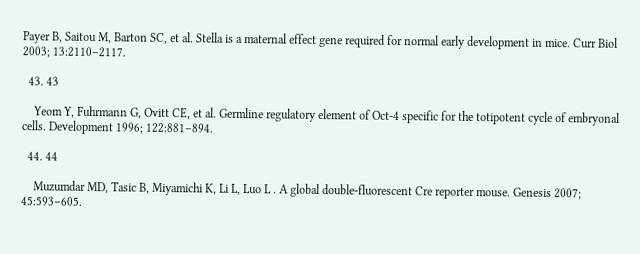Payer B, Saitou M, Barton SC, et al. Stella is a maternal effect gene required for normal early development in mice. Curr Biol 2003; 13:2110–2117.

  43. 43

    Yeom Y, Fuhrmann G, Ovitt CE, et al. Germline regulatory element of Oct-4 specific for the totipotent cycle of embryonal cells. Development 1996; 122:881–894.

  44. 44

    Muzumdar MD, Tasic B, Miyamichi K, Li L, Luo L . A global double-fluorescent Cre reporter mouse. Genesis 2007; 45:593–605.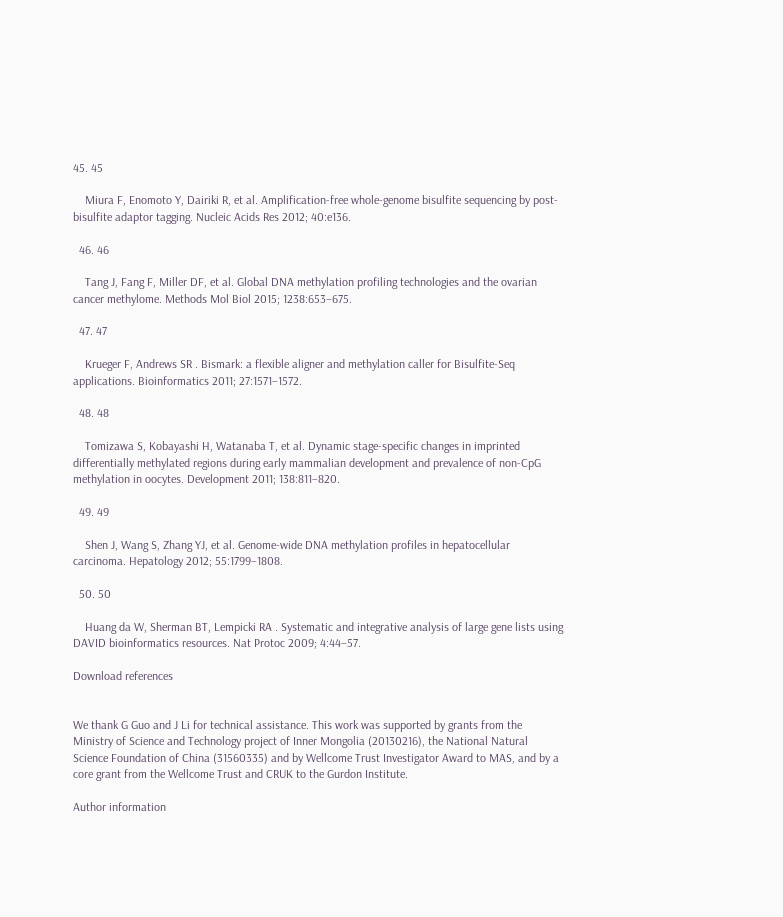45. 45

    Miura F, Enomoto Y, Dairiki R, et al. Amplification-free whole-genome bisulfite sequencing by post-bisulfite adaptor tagging. Nucleic Acids Res 2012; 40:e136.

  46. 46

    Tang J, Fang F, Miller DF, et al. Global DNA methylation profiling technologies and the ovarian cancer methylome. Methods Mol Biol 2015; 1238:653–675.

  47. 47

    Krueger F, Andrews SR . Bismark: a flexible aligner and methylation caller for Bisulfite-Seq applications. Bioinformatics 2011; 27:1571–1572.

  48. 48

    Tomizawa S, Kobayashi H, Watanaba T, et al. Dynamic stage-specific changes in imprinted differentially methylated regions during early mammalian development and prevalence of non-CpG methylation in oocytes. Development 2011; 138:811–820.

  49. 49

    Shen J, Wang S, Zhang YJ, et al. Genome-wide DNA methylation profiles in hepatocellular carcinoma. Hepatology 2012; 55:1799–1808.

  50. 50

    Huang da W, Sherman BT, Lempicki RA . Systematic and integrative analysis of large gene lists using DAVID bioinformatics resources. Nat Protoc 2009; 4:44–57.

Download references


We thank G Guo and J Li for technical assistance. This work was supported by grants from the Ministry of Science and Technology project of Inner Mongolia (20130216), the National Natural Science Foundation of China (31560335) and by Wellcome Trust Investigator Award to MAS, and by a core grant from the Wellcome Trust and CRUK to the Gurdon Institute.

Author information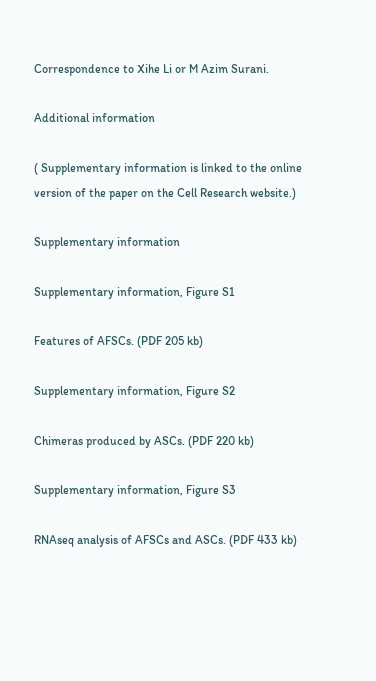Correspondence to Xihe Li or M Azim Surani.

Additional information

( Supplementary information is linked to the online version of the paper on the Cell Research website.)

Supplementary information

Supplementary information, Figure S1

Features of AFSCs. (PDF 205 kb)

Supplementary information, Figure S2

Chimeras produced by ASCs. (PDF 220 kb)

Supplementary information, Figure S3

RNAseq analysis of AFSCs and ASCs. (PDF 433 kb)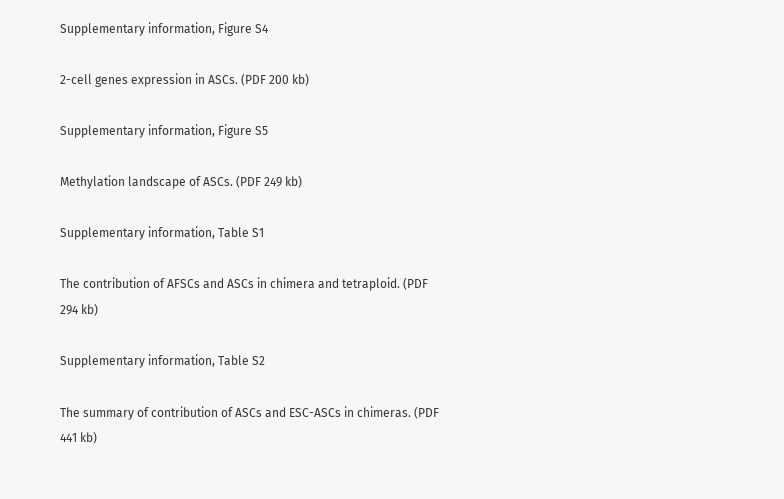Supplementary information, Figure S4

2-cell genes expression in ASCs. (PDF 200 kb)

Supplementary information, Figure S5

Methylation landscape of ASCs. (PDF 249 kb)

Supplementary information, Table S1

The contribution of AFSCs and ASCs in chimera and tetraploid. (PDF 294 kb)

Supplementary information, Table S2

The summary of contribution of ASCs and ESC-ASCs in chimeras. (PDF 441 kb)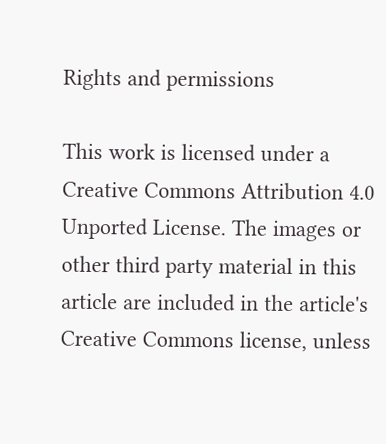Rights and permissions

This work is licensed under a Creative Commons Attribution 4.0 Unported License. The images or other third party material in this article are included in the article's Creative Commons license, unless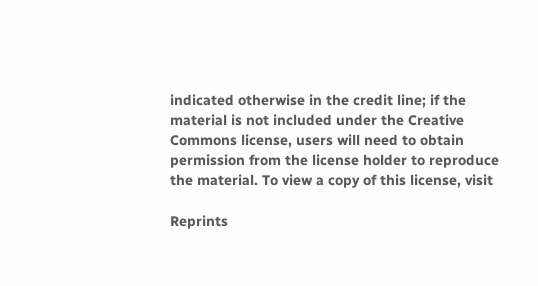indicated otherwise in the credit line; if the material is not included under the Creative Commons license, users will need to obtain permission from the license holder to reproduce the material. To view a copy of this license, visit

Reprints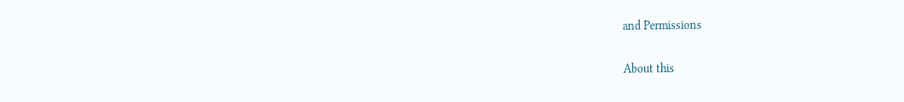and Permissions

About this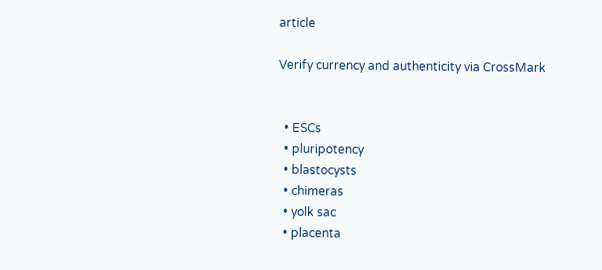article

Verify currency and authenticity via CrossMark


  • ESCs
  • pluripotency
  • blastocysts
  • chimeras
  • yolk sac
  • placenta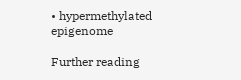• hypermethylated epigenome

Further reading